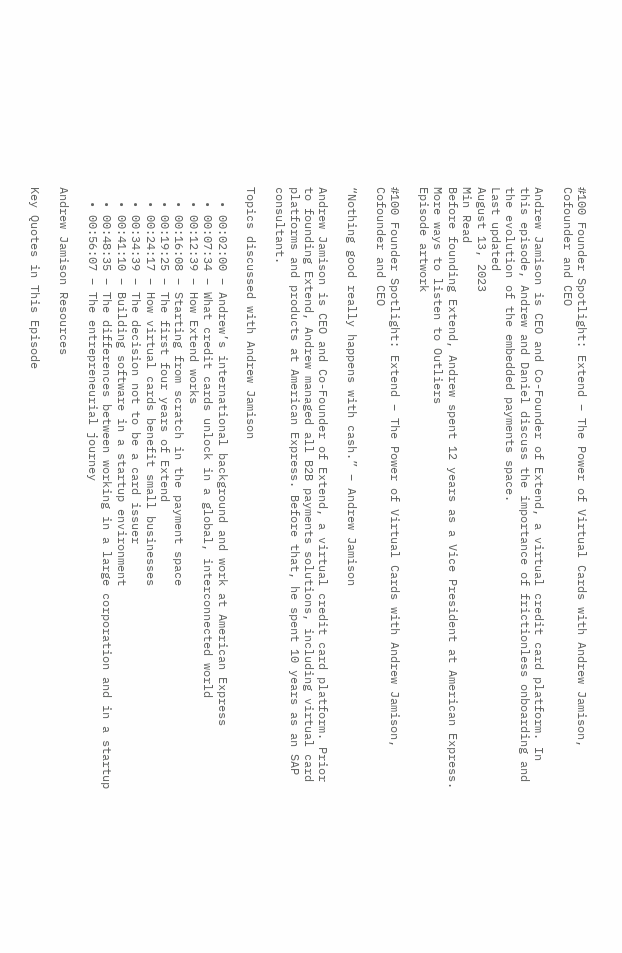#100 Founder Spotlight: Extend – The Power of Virtual Cards with Andrew Jamison, Cofounder and CEO

Andrew Jamison is CEO and Co-Founder of Extend, a virtual credit card platform. In this episode, Andrew and Daniel discuss the importance of frictionless onboarding and the evolution of the embedded payments space.
Last updated
August 13, 2023
Min Read
Before founding Extend, Andrew spent 12 years as a Vice President at American Express.
More ways to listen to Outliers
Episode artwork

#100 Founder Spotlight: Extend – The Power of Virtual Cards with Andrew Jamison, Cofounder and CEO

“Nothing good really happens with cash.” – Andrew Jamison

Andrew Jamison is CEO and Co-Founder of Extend, a virtual credit card platform. Prior to founding Extend, Andrew managed all B2B payments solutions, including virtual card platforms and products at American Express. Before that, he spent 10 years as an SAP consultant.

Topics discussed with Andrew Jamison

  • 00:02:00 – Andrew’s international background and work at American Express
  • 00:07:34 – What credit cards unlock in a global, interconnected world
  • 00:12:39 – How Extend works
  • 00:16:08 – Starting from scratch in the payment space
  • 00:19:25 – The first four years of Extend
  • 00:24:17 – How virtual cards benefit small businesses
  • 00:34:39 – The decision not to be a card issuer
  • 00:41:10 – Building software in a startup environment
  • 00:48:35 – The differences between working in a large corporation and in a startup
  • 00:56:07 – The entrepreneurial journey

Andrew Jamison Resources

Key Quotes in This Episode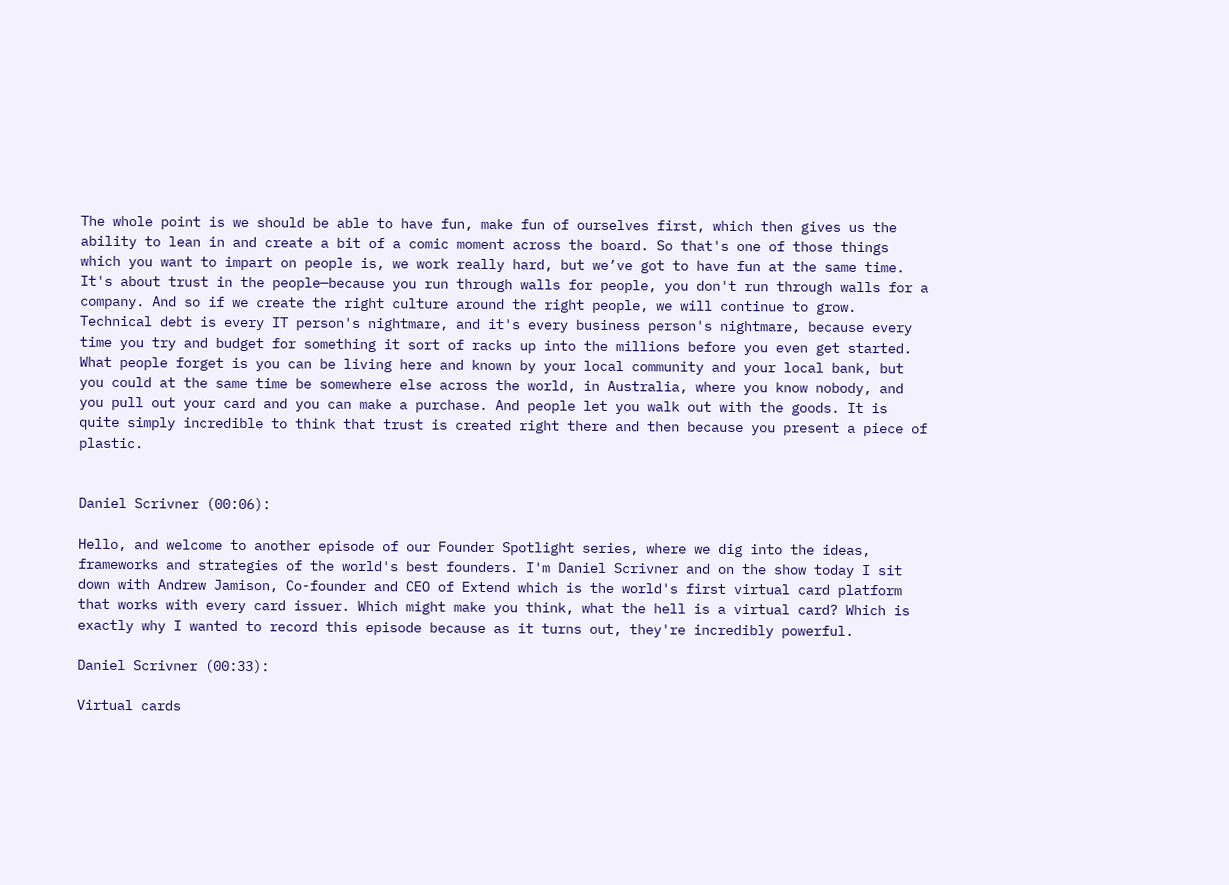The whole point is we should be able to have fun, make fun of ourselves first, which then gives us the ability to lean in and create a bit of a comic moment across the board. So that's one of those things which you want to impart on people is, we work really hard, but we’ve got to have fun at the same time.
It's about trust in the people—because you run through walls for people, you don't run through walls for a company. And so if we create the right culture around the right people, we will continue to grow.
Technical debt is every IT person's nightmare, and it's every business person's nightmare, because every time you try and budget for something it sort of racks up into the millions before you even get started.
What people forget is you can be living here and known by your local community and your local bank, but you could at the same time be somewhere else across the world, in Australia, where you know nobody, and you pull out your card and you can make a purchase. And people let you walk out with the goods. It is quite simply incredible to think that trust is created right there and then because you present a piece of plastic.


Daniel Scrivner (00:06):

Hello, and welcome to another episode of our Founder Spotlight series, where we dig into the ideas, frameworks and strategies of the world's best founders. I'm Daniel Scrivner and on the show today I sit down with Andrew Jamison, Co-founder and CEO of Extend which is the world's first virtual card platform that works with every card issuer. Which might make you think, what the hell is a virtual card? Which is exactly why I wanted to record this episode because as it turns out, they're incredibly powerful.

Daniel Scrivner (00:33):

Virtual cards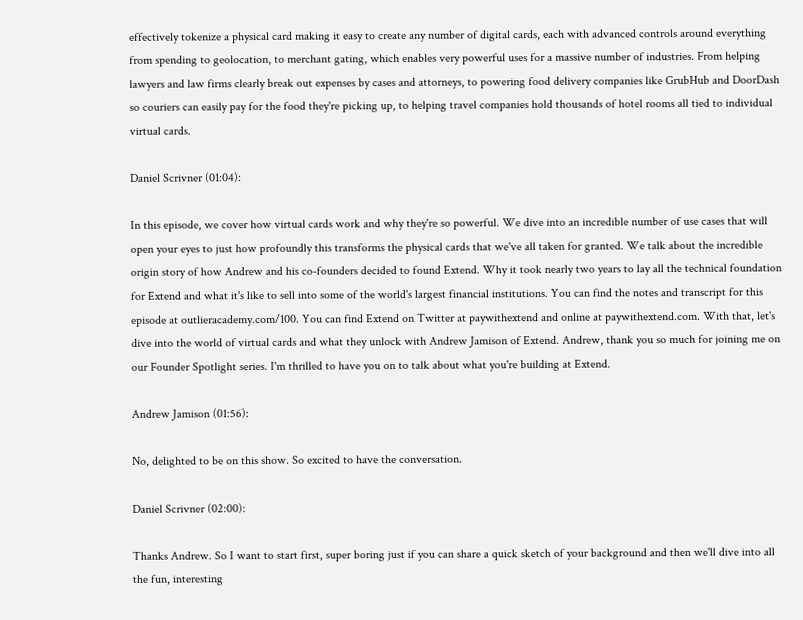effectively tokenize a physical card making it easy to create any number of digital cards, each with advanced controls around everything from spending to geolocation, to merchant gating, which enables very powerful uses for a massive number of industries. From helping lawyers and law firms clearly break out expenses by cases and attorneys, to powering food delivery companies like GrubHub and DoorDash so couriers can easily pay for the food they're picking up, to helping travel companies hold thousands of hotel rooms all tied to individual virtual cards.

Daniel Scrivner (01:04):

In this episode, we cover how virtual cards work and why they're so powerful. We dive into an incredible number of use cases that will open your eyes to just how profoundly this transforms the physical cards that we've all taken for granted. We talk about the incredible origin story of how Andrew and his co-founders decided to found Extend. Why it took nearly two years to lay all the technical foundation for Extend and what it's like to sell into some of the world's largest financial institutions. You can find the notes and transcript for this episode at outlieracademy.com/100. You can find Extend on Twitter at paywithextend and online at paywithextend.com. With that, let's dive into the world of virtual cards and what they unlock with Andrew Jamison of Extend. Andrew, thank you so much for joining me on our Founder Spotlight series. I'm thrilled to have you on to talk about what you're building at Extend.

Andrew Jamison (01:56):

No, delighted to be on this show. So excited to have the conversation.

Daniel Scrivner (02:00):

Thanks Andrew. So I want to start first, super boring just if you can share a quick sketch of your background and then we'll dive into all the fun, interesting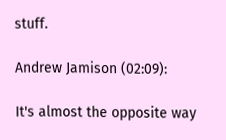stuff.

Andrew Jamison (02:09):

It's almost the opposite way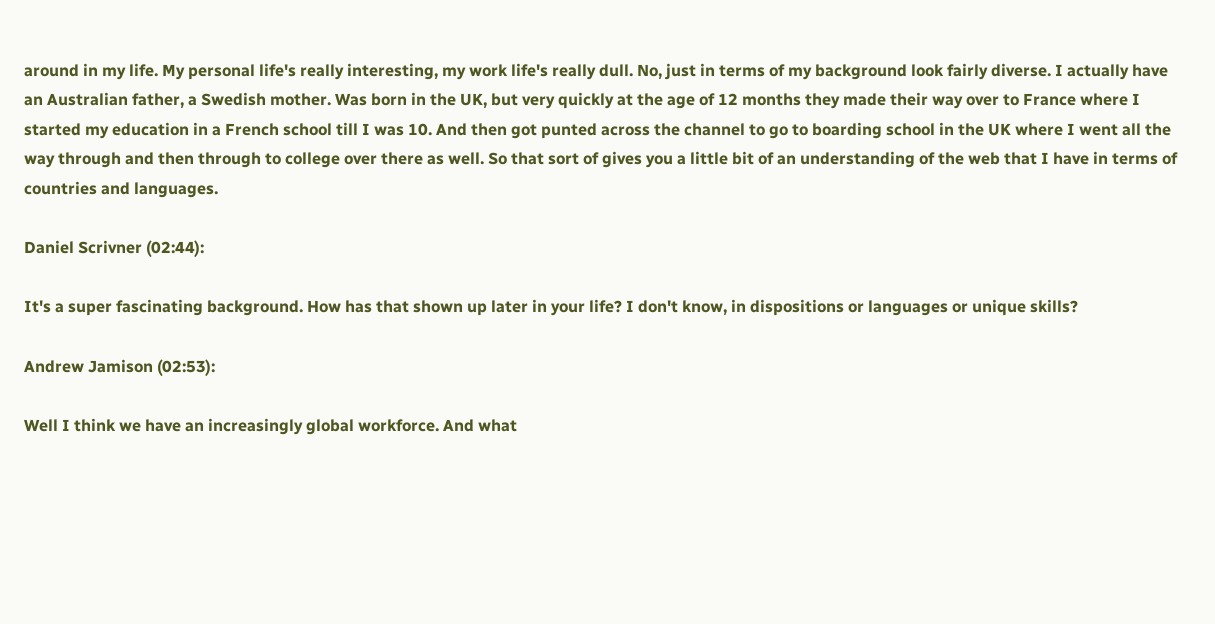around in my life. My personal life's really interesting, my work life's really dull. No, just in terms of my background look fairly diverse. I actually have an Australian father, a Swedish mother. Was born in the UK, but very quickly at the age of 12 months they made their way over to France where I started my education in a French school till I was 10. And then got punted across the channel to go to boarding school in the UK where I went all the way through and then through to college over there as well. So that sort of gives you a little bit of an understanding of the web that I have in terms of countries and languages.

Daniel Scrivner (02:44):

It's a super fascinating background. How has that shown up later in your life? I don't know, in dispositions or languages or unique skills?

Andrew Jamison (02:53):

Well I think we have an increasingly global workforce. And what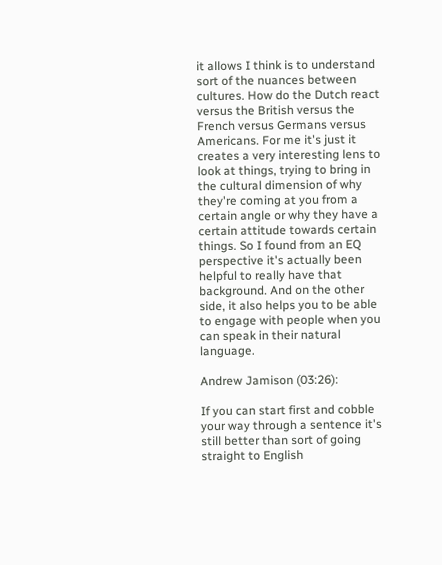it allows I think is to understand sort of the nuances between cultures. How do the Dutch react versus the British versus the French versus Germans versus Americans. For me it's just it creates a very interesting lens to look at things, trying to bring in the cultural dimension of why they're coming at you from a certain angle or why they have a certain attitude towards certain things. So I found from an EQ perspective it's actually been helpful to really have that background. And on the other side, it also helps you to be able to engage with people when you can speak in their natural language.

Andrew Jamison (03:26):

If you can start first and cobble your way through a sentence it's still better than sort of going straight to English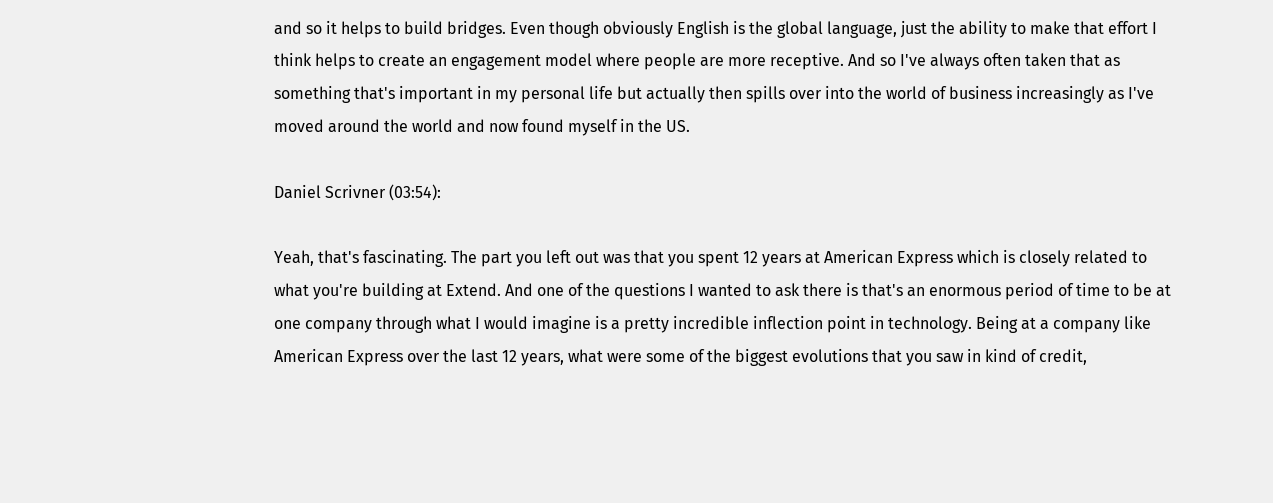and so it helps to build bridges. Even though obviously English is the global language, just the ability to make that effort I think helps to create an engagement model where people are more receptive. And so I've always often taken that as something that's important in my personal life but actually then spills over into the world of business increasingly as I've moved around the world and now found myself in the US.

Daniel Scrivner (03:54):

Yeah, that's fascinating. The part you left out was that you spent 12 years at American Express which is closely related to what you're building at Extend. And one of the questions I wanted to ask there is that's an enormous period of time to be at one company through what I would imagine is a pretty incredible inflection point in technology. Being at a company like American Express over the last 12 years, what were some of the biggest evolutions that you saw in kind of credit,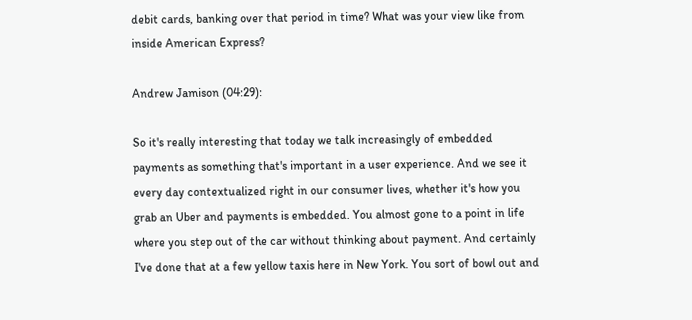debit cards, banking over that period in time? What was your view like from inside American Express?

Andrew Jamison (04:29):

So it's really interesting that today we talk increasingly of embedded payments as something that's important in a user experience. And we see it every day contextualized right in our consumer lives, whether it's how you grab an Uber and payments is embedded. You almost gone to a point in life where you step out of the car without thinking about payment. And certainly I've done that at a few yellow taxis here in New York. You sort of bowl out and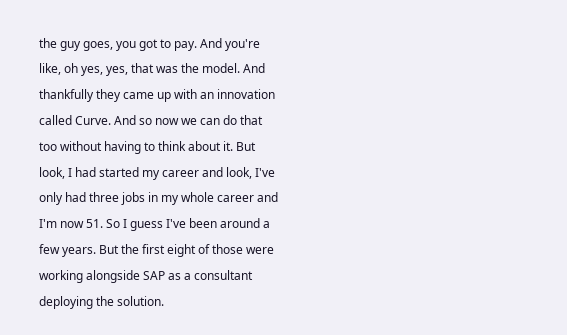the guy goes, you got to pay. And you're like, oh yes, yes, that was the model. And thankfully they came up with an innovation called Curve. And so now we can do that too without having to think about it. But look, I had started my career and look, I've only had three jobs in my whole career and I'm now 51. So I guess I've been around a few years. But the first eight of those were working alongside SAP as a consultant deploying the solution.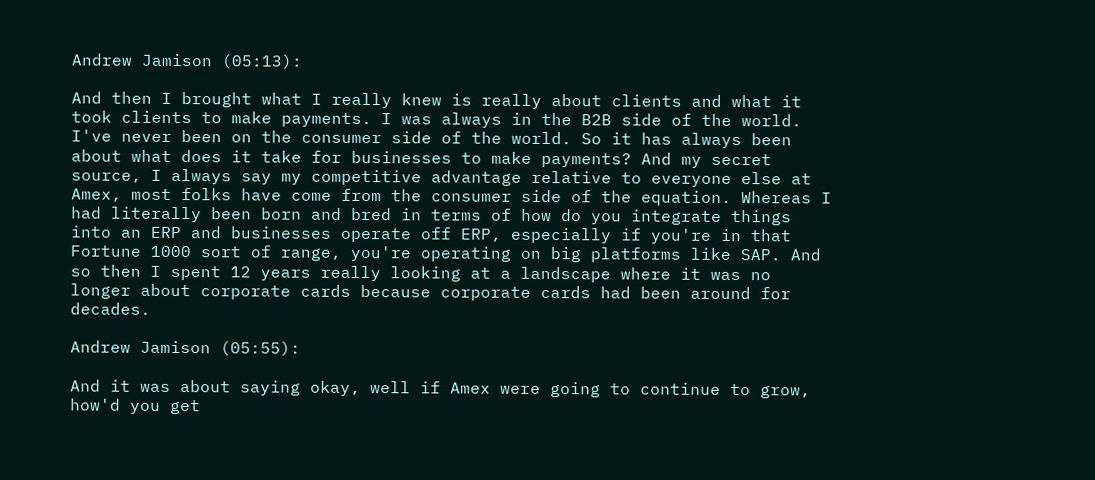Andrew Jamison (05:13):

And then I brought what I really knew is really about clients and what it took clients to make payments. I was always in the B2B side of the world. I've never been on the consumer side of the world. So it has always been about what does it take for businesses to make payments? And my secret source, I always say my competitive advantage relative to everyone else at Amex, most folks have come from the consumer side of the equation. Whereas I had literally been born and bred in terms of how do you integrate things into an ERP and businesses operate off ERP, especially if you're in that Fortune 1000 sort of range, you're operating on big platforms like SAP. And so then I spent 12 years really looking at a landscape where it was no longer about corporate cards because corporate cards had been around for decades.

Andrew Jamison (05:55):

And it was about saying okay, well if Amex were going to continue to grow, how'd you get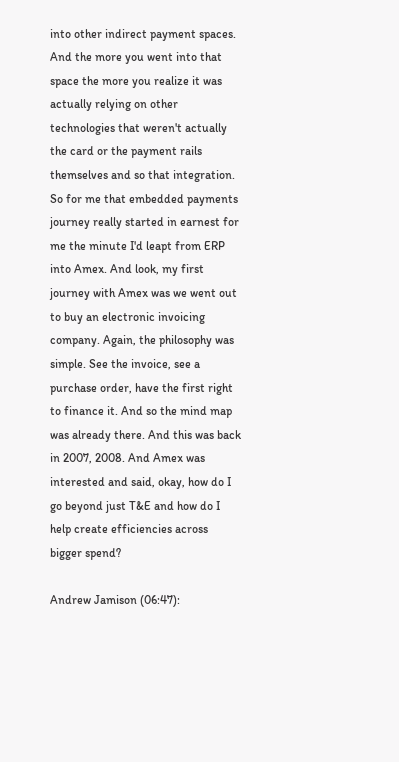into other indirect payment spaces. And the more you went into that space the more you realize it was actually relying on other technologies that weren't actually the card or the payment rails themselves and so that integration. So for me that embedded payments journey really started in earnest for me the minute I'd leapt from ERP into Amex. And look, my first journey with Amex was we went out to buy an electronic invoicing company. Again, the philosophy was simple. See the invoice, see a purchase order, have the first right to finance it. And so the mind map was already there. And this was back in 2007, 2008. And Amex was interested and said, okay, how do I go beyond just T&E and how do I help create efficiencies across bigger spend?

Andrew Jamison (06:47):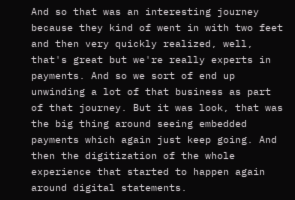And so that was an interesting journey because they kind of went in with two feet and then very quickly realized, well, that's great but we're really experts in payments. And so we sort of end up unwinding a lot of that business as part of that journey. But it was look, that was the big thing around seeing embedded payments which again just keep going. And then the digitization of the whole experience that started to happen again around digital statements.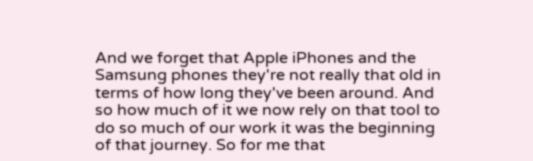And we forget that Apple iPhones and the Samsung phones they're not really that old in terms of how long they've been around. And so how much of it we now rely on that tool to do so much of our work it was the beginning of that journey. So for me that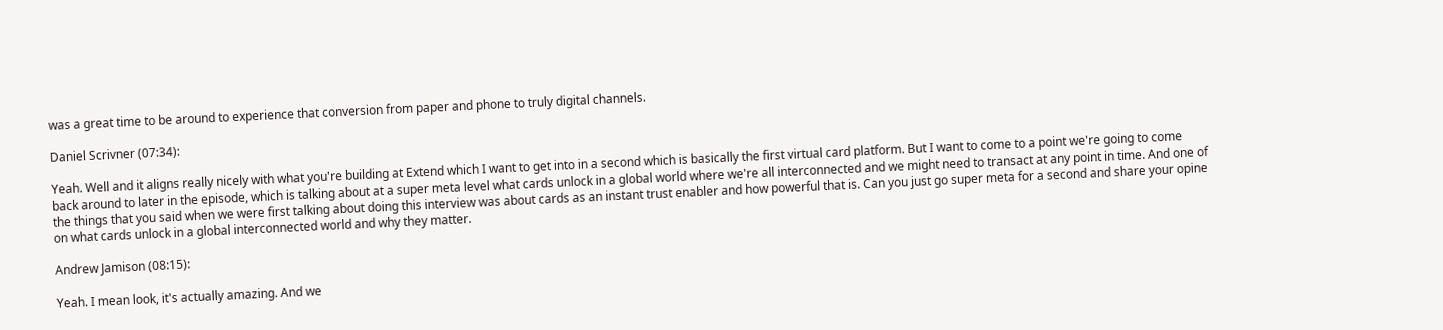was a great time to be around to experience that conversion from paper and phone to truly digital channels.

Daniel Scrivner (07:34):

Yeah. Well and it aligns really nicely with what you're building at Extend which I want to get into in a second which is basically the first virtual card platform. But I want to come to a point we're going to come back around to later in the episode, which is talking about at a super meta level what cards unlock in a global world where we're all interconnected and we might need to transact at any point in time. And one of the things that you said when we were first talking about doing this interview was about cards as an instant trust enabler and how powerful that is. Can you just go super meta for a second and share your opine on what cards unlock in a global interconnected world and why they matter.

Andrew Jamison (08:15):

Yeah. I mean look, it's actually amazing. And we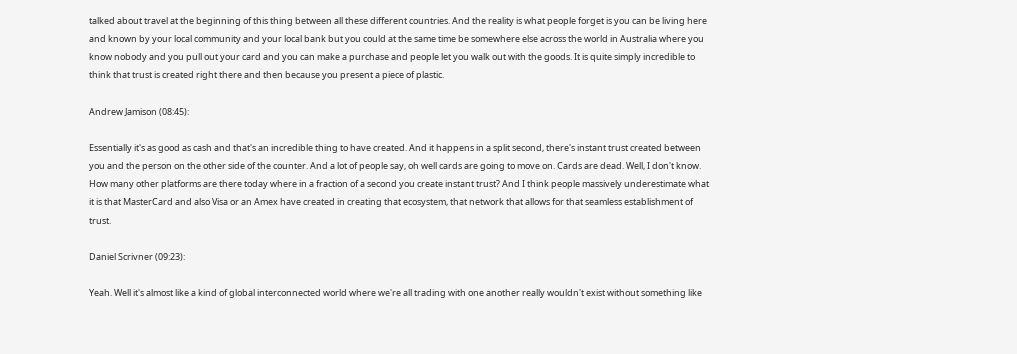talked about travel at the beginning of this thing between all these different countries. And the reality is what people forget is you can be living here and known by your local community and your local bank but you could at the same time be somewhere else across the world in Australia where you know nobody and you pull out your card and you can make a purchase and people let you walk out with the goods. It is quite simply incredible to think that trust is created right there and then because you present a piece of plastic.

Andrew Jamison (08:45):

Essentially it's as good as cash and that's an incredible thing to have created. And it happens in a split second, there's instant trust created between you and the person on the other side of the counter. And a lot of people say, oh well cards are going to move on. Cards are dead. Well, I don't know. How many other platforms are there today where in a fraction of a second you create instant trust? And I think people massively underestimate what it is that MasterCard and also Visa or an Amex have created in creating that ecosystem, that network that allows for that seamless establishment of trust.

Daniel Scrivner (09:23):

Yeah. Well it's almost like a kind of global interconnected world where we're all trading with one another really wouldn't exist without something like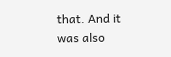that. And it was also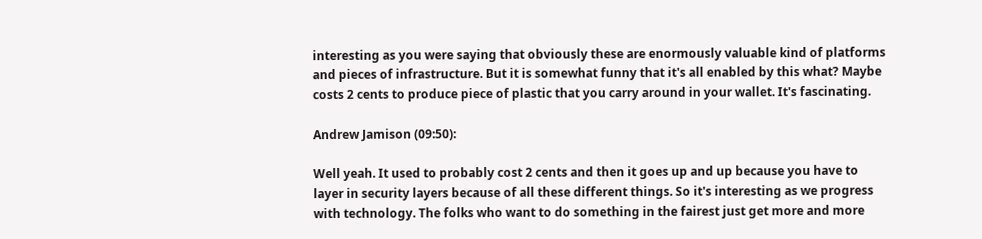interesting as you were saying that obviously these are enormously valuable kind of platforms and pieces of infrastructure. But it is somewhat funny that it's all enabled by this what? Maybe costs 2 cents to produce piece of plastic that you carry around in your wallet. It's fascinating.

Andrew Jamison (09:50):

Well yeah. It used to probably cost 2 cents and then it goes up and up because you have to layer in security layers because of all these different things. So it's interesting as we progress with technology. The folks who want to do something in the fairest just get more and more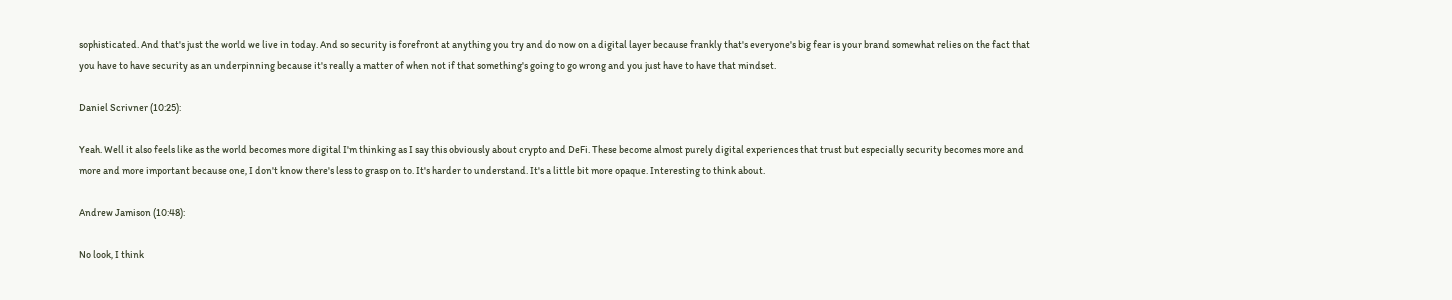sophisticated. And that's just the world we live in today. And so security is forefront at anything you try and do now on a digital layer because frankly that's everyone's big fear is your brand somewhat relies on the fact that you have to have security as an underpinning because it's really a matter of when not if that something's going to go wrong and you just have to have that mindset.

Daniel Scrivner (10:25):

Yeah. Well it also feels like as the world becomes more digital I'm thinking as I say this obviously about crypto and DeFi. These become almost purely digital experiences that trust but especially security becomes more and more and more important because one, I don't know there's less to grasp on to. It's harder to understand. It's a little bit more opaque. Interesting to think about.

Andrew Jamison (10:48):

No look, I think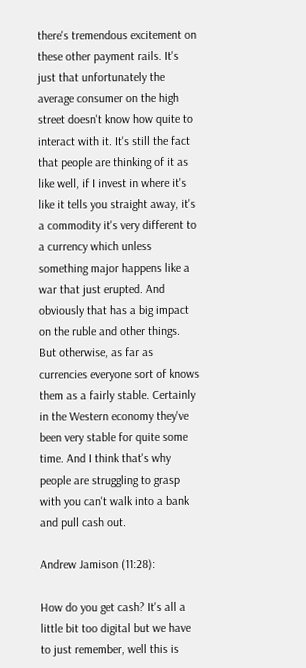there's tremendous excitement on these other payment rails. It's just that unfortunately the average consumer on the high street doesn't know how quite to interact with it. It's still the fact that people are thinking of it as like well, if I invest in where it's like it tells you straight away, it's a commodity it's very different to a currency which unless something major happens like a war that just erupted. And obviously that has a big impact on the ruble and other things. But otherwise, as far as currencies everyone sort of knows them as a fairly stable. Certainly in the Western economy they've been very stable for quite some time. And I think that's why people are struggling to grasp with you can't walk into a bank and pull cash out.

Andrew Jamison (11:28):

How do you get cash? It's all a little bit too digital but we have to just remember, well this is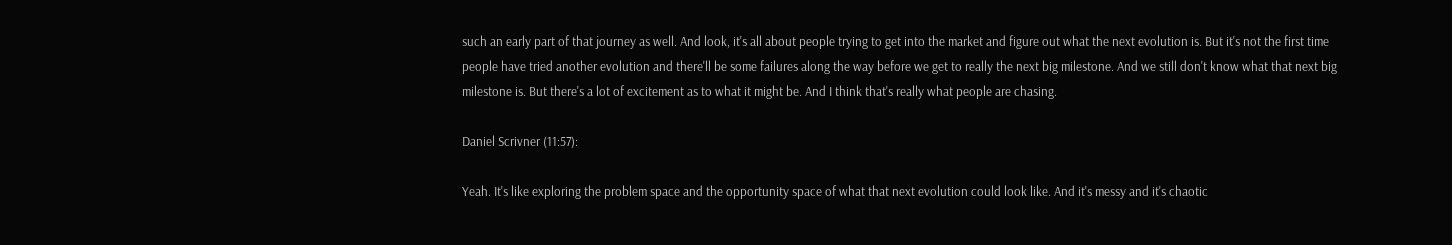such an early part of that journey as well. And look, it's all about people trying to get into the market and figure out what the next evolution is. But it's not the first time people have tried another evolution and there'll be some failures along the way before we get to really the next big milestone. And we still don't know what that next big milestone is. But there's a lot of excitement as to what it might be. And I think that's really what people are chasing.

Daniel Scrivner (11:57):

Yeah. It's like exploring the problem space and the opportunity space of what that next evolution could look like. And it's messy and it's chaotic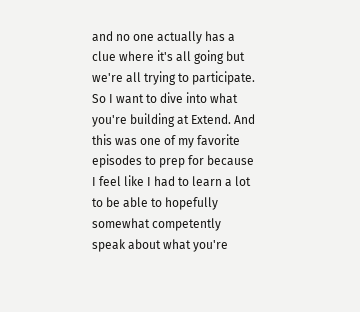and no one actually has a clue where it's all going but we're all trying to participate. So I want to dive into what you're building at Extend. And this was one of my favorite episodes to prep for because I feel like I had to learn a lot to be able to hopefully somewhat competently speak about what you're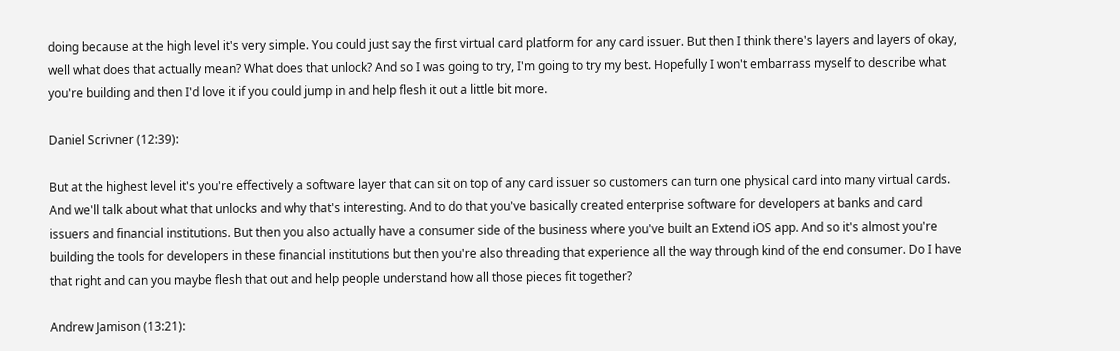doing because at the high level it's very simple. You could just say the first virtual card platform for any card issuer. But then I think there's layers and layers of okay, well what does that actually mean? What does that unlock? And so I was going to try, I'm going to try my best. Hopefully I won't embarrass myself to describe what you're building and then I'd love it if you could jump in and help flesh it out a little bit more.

Daniel Scrivner (12:39):

But at the highest level it's you're effectively a software layer that can sit on top of any card issuer so customers can turn one physical card into many virtual cards. And we'll talk about what that unlocks and why that's interesting. And to do that you've basically created enterprise software for developers at banks and card issuers and financial institutions. But then you also actually have a consumer side of the business where you've built an Extend iOS app. And so it's almost you're building the tools for developers in these financial institutions but then you're also threading that experience all the way through kind of the end consumer. Do I have that right and can you maybe flesh that out and help people understand how all those pieces fit together?

Andrew Jamison (13:21):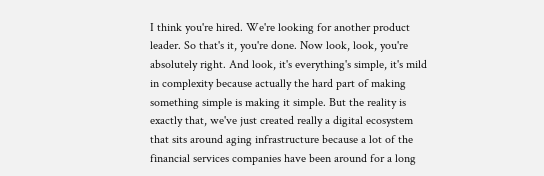I think you're hired. We're looking for another product leader. So that's it, you're done. Now look, look, you're absolutely right. And look, it's everything's simple, it's mild in complexity because actually the hard part of making something simple is making it simple. But the reality is exactly that, we've just created really a digital ecosystem that sits around aging infrastructure because a lot of the financial services companies have been around for a long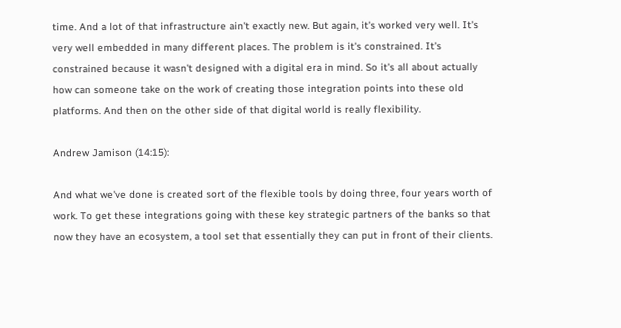time. And a lot of that infrastructure ain't exactly new. But again, it's worked very well. It's very well embedded in many different places. The problem is it's constrained. It's constrained because it wasn't designed with a digital era in mind. So it's all about actually how can someone take on the work of creating those integration points into these old platforms. And then on the other side of that digital world is really flexibility.

Andrew Jamison (14:15):

And what we've done is created sort of the flexible tools by doing three, four years worth of work. To get these integrations going with these key strategic partners of the banks so that now they have an ecosystem, a tool set that essentially they can put in front of their clients.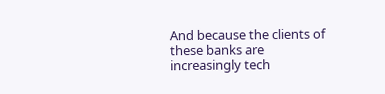And because the clients of these banks are increasingly tech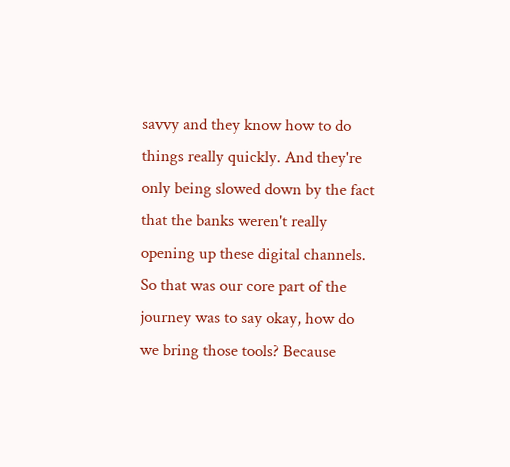savvy and they know how to do things really quickly. And they're only being slowed down by the fact that the banks weren't really opening up these digital channels. So that was our core part of the journey was to say okay, how do we bring those tools? Because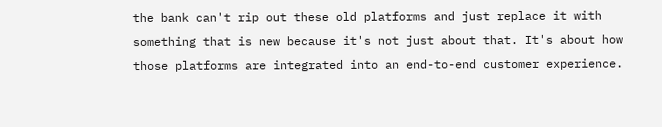the bank can't rip out these old platforms and just replace it with something that is new because it's not just about that. It's about how those platforms are integrated into an end-to-end customer experience.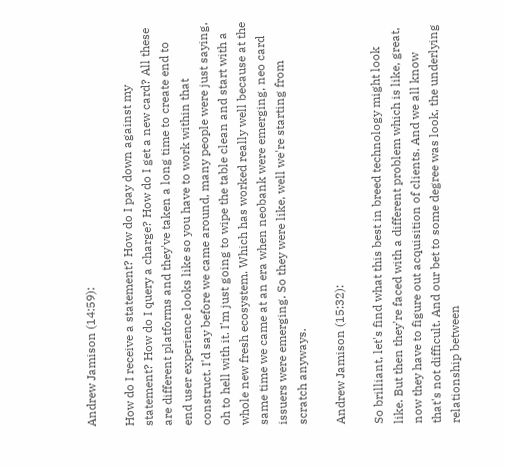Andrew Jamison (14:59):

How do I receive a statement? How do I pay down against my statement? How do I query a charge? How do I get a new card? All these are different platforms and they've taken a long time to create end to end user experience looks like so you have to work within that construct. I'd say before we came around, many people were just saying, oh to hell with it. I'm just going to wipe the table clean and start with a whole new fresh ecosystem. Which has worked really well because at the same time we came at an era when neobank were emerging, neo card issuers were emerging. So they were like, well we're starting from scratch anyways.

Andrew Jamison (15:32):

So brilliant, let's find what this best in breed technology might look like. But then they're faced with a different problem which is like, great, now they have to figure out acquisition of clients. And we all know that's not difficult. And our bet to some degree was look, the underlying relationship between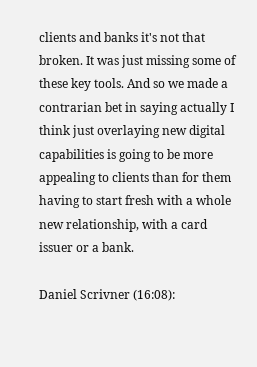clients and banks it's not that broken. It was just missing some of these key tools. And so we made a contrarian bet in saying actually I think just overlaying new digital capabilities is going to be more appealing to clients than for them having to start fresh with a whole new relationship, with a card issuer or a bank.

Daniel Scrivner (16:08):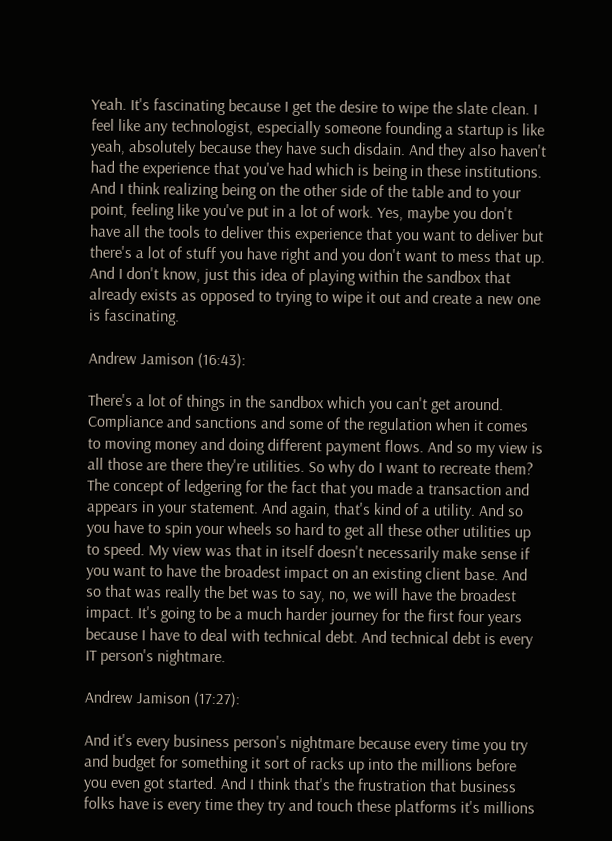Yeah. It's fascinating because I get the desire to wipe the slate clean. I feel like any technologist, especially someone founding a startup is like yeah, absolutely because they have such disdain. And they also haven't had the experience that you've had which is being in these institutions. And I think realizing being on the other side of the table and to your point, feeling like you've put in a lot of work. Yes, maybe you don't have all the tools to deliver this experience that you want to deliver but there's a lot of stuff you have right and you don't want to mess that up. And I don't know, just this idea of playing within the sandbox that already exists as opposed to trying to wipe it out and create a new one is fascinating.

Andrew Jamison (16:43):

There's a lot of things in the sandbox which you can't get around. Compliance and sanctions and some of the regulation when it comes to moving money and doing different payment flows. And so my view is all those are there they're utilities. So why do I want to recreate them? The concept of ledgering for the fact that you made a transaction and appears in your statement. And again, that's kind of a utility. And so you have to spin your wheels so hard to get all these other utilities up to speed. My view was that in itself doesn't necessarily make sense if you want to have the broadest impact on an existing client base. And so that was really the bet was to say, no, we will have the broadest impact. It's going to be a much harder journey for the first four years because I have to deal with technical debt. And technical debt is every IT person's nightmare.

Andrew Jamison (17:27):

And it's every business person's nightmare because every time you try and budget for something it sort of racks up into the millions before you even got started. And I think that's the frustration that business folks have is every time they try and touch these platforms it's millions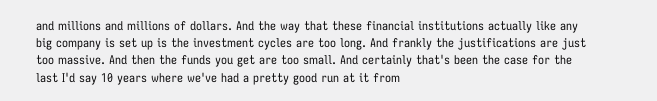and millions and millions of dollars. And the way that these financial institutions actually like any big company is set up is the investment cycles are too long. And frankly the justifications are just too massive. And then the funds you get are too small. And certainly that's been the case for the last I'd say 10 years where we've had a pretty good run at it from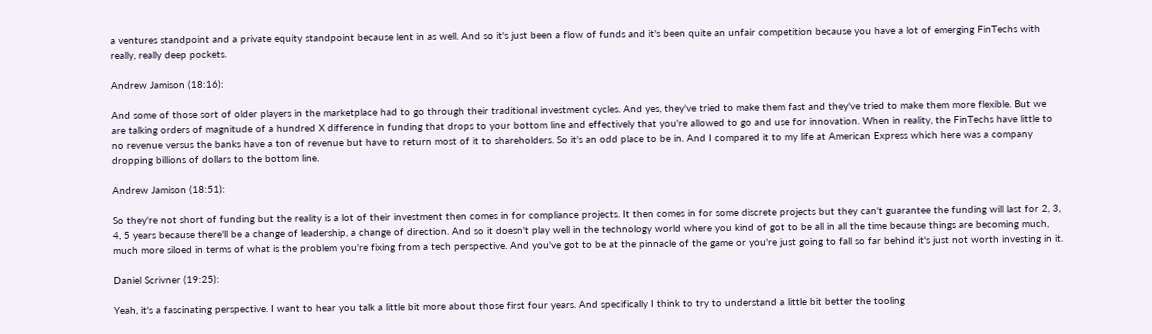a ventures standpoint and a private equity standpoint because lent in as well. And so it's just been a flow of funds and it's been quite an unfair competition because you have a lot of emerging FinTechs with really, really deep pockets.

Andrew Jamison (18:16):

And some of those sort of older players in the marketplace had to go through their traditional investment cycles. And yes, they've tried to make them fast and they've tried to make them more flexible. But we are talking orders of magnitude of a hundred X difference in funding that drops to your bottom line and effectively that you're allowed to go and use for innovation. When in reality, the FinTechs have little to no revenue versus the banks have a ton of revenue but have to return most of it to shareholders. So it's an odd place to be in. And I compared it to my life at American Express which here was a company dropping billions of dollars to the bottom line.

Andrew Jamison (18:51):

So they're not short of funding but the reality is a lot of their investment then comes in for compliance projects. It then comes in for some discrete projects but they can't guarantee the funding will last for 2, 3, 4, 5 years because there'll be a change of leadership, a change of direction. And so it doesn't play well in the technology world where you kind of got to be all in all the time because things are becoming much, much more siloed in terms of what is the problem you're fixing from a tech perspective. And you've got to be at the pinnacle of the game or you're just going to fall so far behind it's just not worth investing in it.

Daniel Scrivner (19:25):

Yeah, it's a fascinating perspective. I want to hear you talk a little bit more about those first four years. And specifically I think to try to understand a little bit better the tooling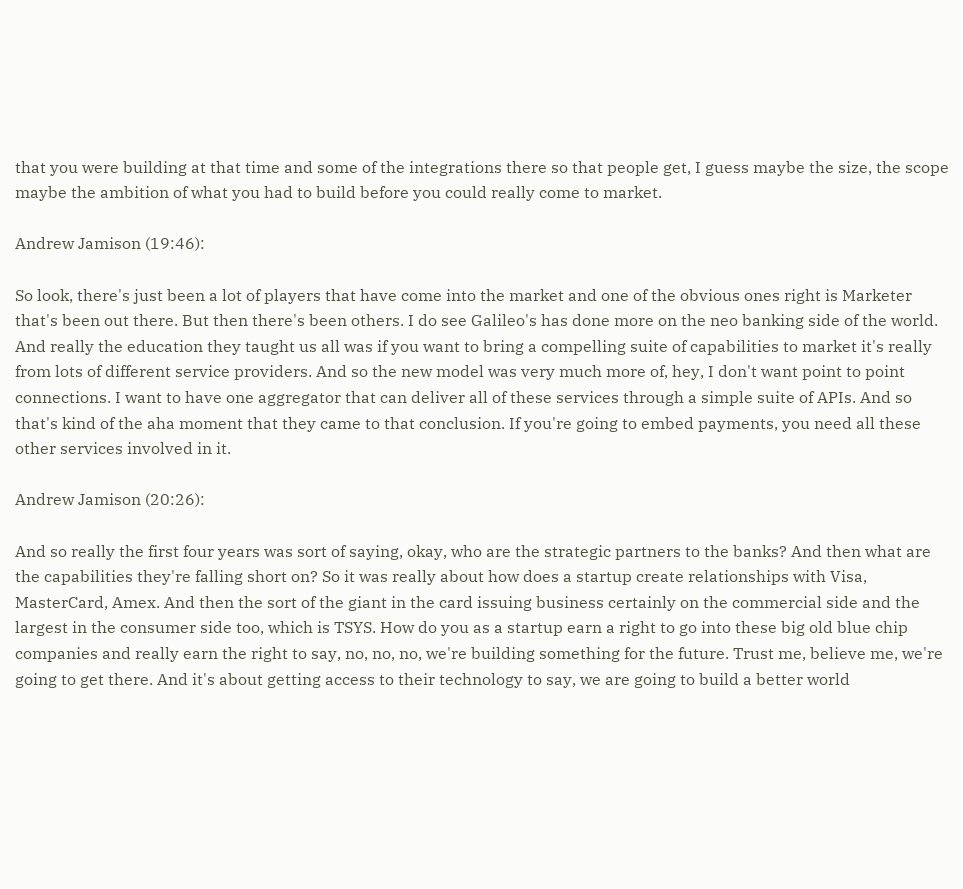that you were building at that time and some of the integrations there so that people get, I guess maybe the size, the scope maybe the ambition of what you had to build before you could really come to market.

Andrew Jamison (19:46):

So look, there's just been a lot of players that have come into the market and one of the obvious ones right is Marketer that's been out there. But then there's been others. I do see Galileo's has done more on the neo banking side of the world. And really the education they taught us all was if you want to bring a compelling suite of capabilities to market it's really from lots of different service providers. And so the new model was very much more of, hey, I don't want point to point connections. I want to have one aggregator that can deliver all of these services through a simple suite of APIs. And so that's kind of the aha moment that they came to that conclusion. If you're going to embed payments, you need all these other services involved in it.

Andrew Jamison (20:26):

And so really the first four years was sort of saying, okay, who are the strategic partners to the banks? And then what are the capabilities they're falling short on? So it was really about how does a startup create relationships with Visa, MasterCard, Amex. And then the sort of the giant in the card issuing business certainly on the commercial side and the largest in the consumer side too, which is TSYS. How do you as a startup earn a right to go into these big old blue chip companies and really earn the right to say, no, no, no, we're building something for the future. Trust me, believe me, we're going to get there. And it's about getting access to their technology to say, we are going to build a better world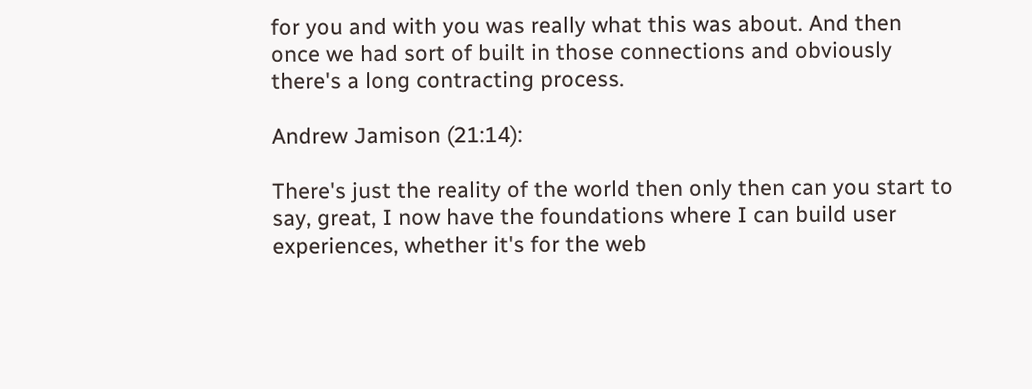for you and with you was really what this was about. And then once we had sort of built in those connections and obviously there's a long contracting process.

Andrew Jamison (21:14):

There's just the reality of the world then only then can you start to say, great, I now have the foundations where I can build user experiences, whether it's for the web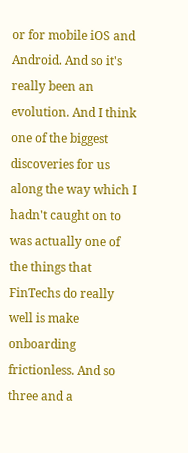or for mobile iOS and Android. And so it's really been an evolution. And I think one of the biggest discoveries for us along the way which I hadn't caught on to was actually one of the things that FinTechs do really well is make onboarding frictionless. And so three and a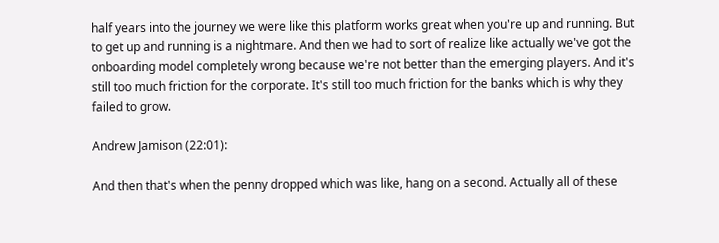half years into the journey we were like this platform works great when you're up and running. But to get up and running is a nightmare. And then we had to sort of realize like actually we've got the onboarding model completely wrong because we're not better than the emerging players. And it's still too much friction for the corporate. It's still too much friction for the banks which is why they failed to grow.

Andrew Jamison (22:01):

And then that's when the penny dropped which was like, hang on a second. Actually all of these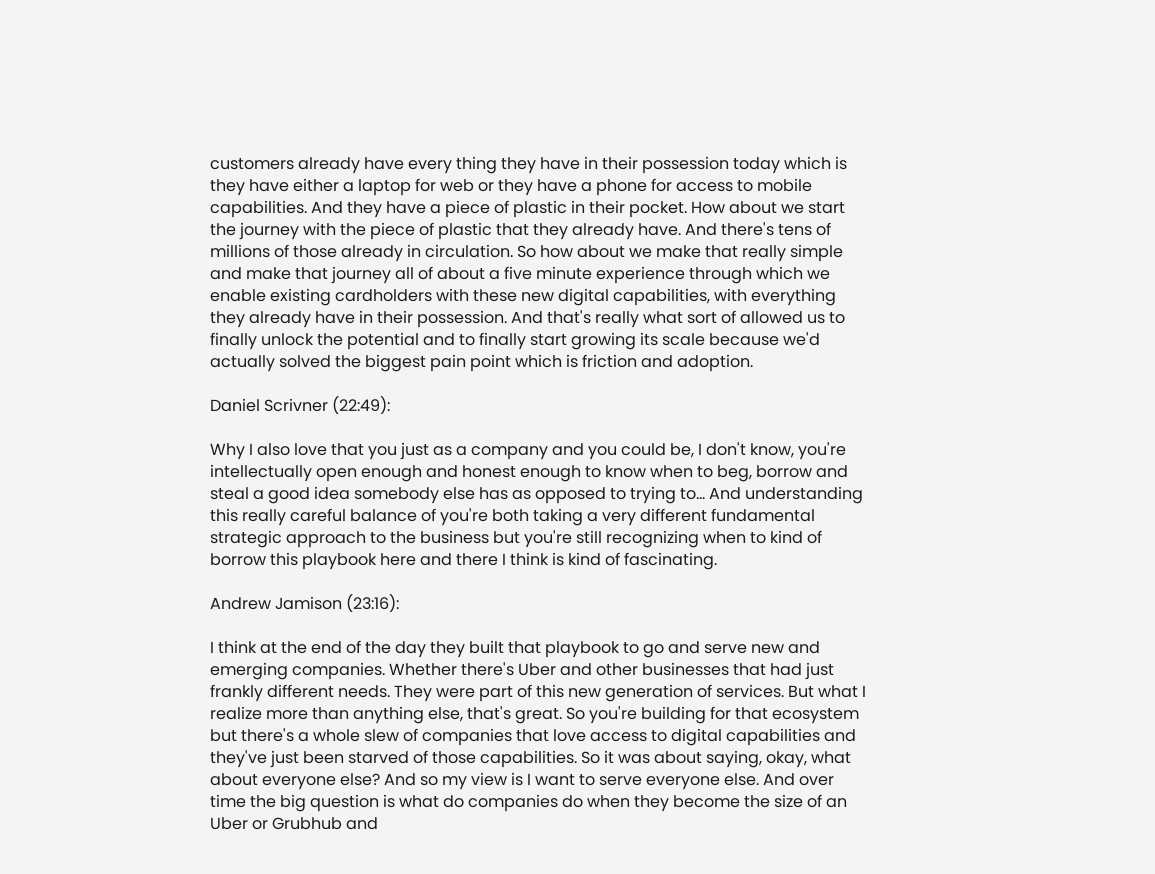customers already have every thing they have in their possession today which is they have either a laptop for web or they have a phone for access to mobile capabilities. And they have a piece of plastic in their pocket. How about we start the journey with the piece of plastic that they already have. And there's tens of millions of those already in circulation. So how about we make that really simple and make that journey all of about a five minute experience through which we enable existing cardholders with these new digital capabilities, with everything they already have in their possession. And that's really what sort of allowed us to finally unlock the potential and to finally start growing its scale because we'd actually solved the biggest pain point which is friction and adoption.

Daniel Scrivner (22:49):

Why I also love that you just as a company and you could be, I don't know, you're intellectually open enough and honest enough to know when to beg, borrow and steal a good idea somebody else has as opposed to trying to... And understanding this really careful balance of you're both taking a very different fundamental strategic approach to the business but you're still recognizing when to kind of borrow this playbook here and there I think is kind of fascinating.

Andrew Jamison (23:16):

I think at the end of the day they built that playbook to go and serve new and emerging companies. Whether there's Uber and other businesses that had just frankly different needs. They were part of this new generation of services. But what I realize more than anything else, that's great. So you're building for that ecosystem but there's a whole slew of companies that love access to digital capabilities and they've just been starved of those capabilities. So it was about saying, okay, what about everyone else? And so my view is I want to serve everyone else. And over time the big question is what do companies do when they become the size of an Uber or Grubhub and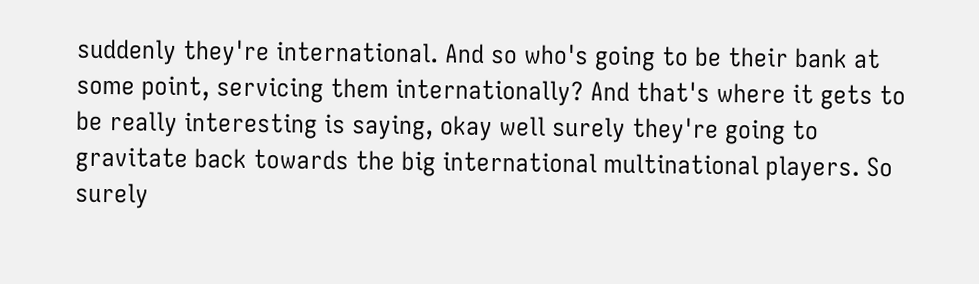suddenly they're international. And so who's going to be their bank at some point, servicing them internationally? And that's where it gets to be really interesting is saying, okay well surely they're going to gravitate back towards the big international multinational players. So surely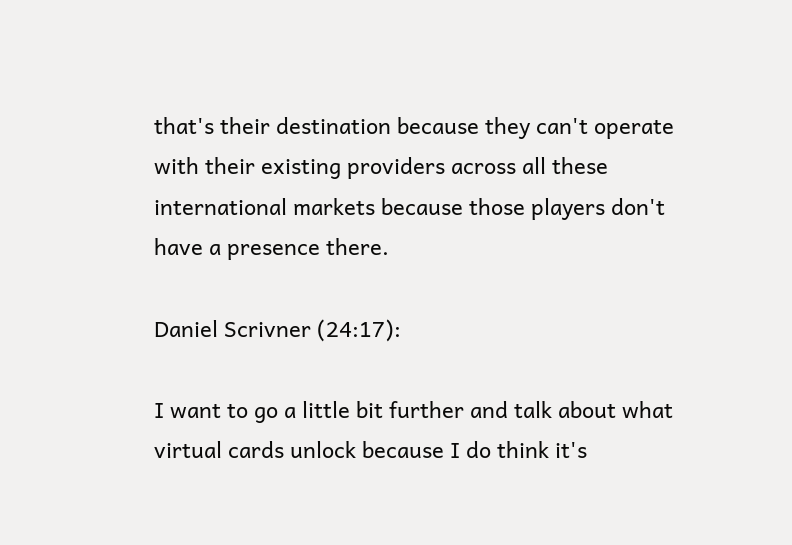that's their destination because they can't operate with their existing providers across all these international markets because those players don't have a presence there.

Daniel Scrivner (24:17):

I want to go a little bit further and talk about what virtual cards unlock because I do think it's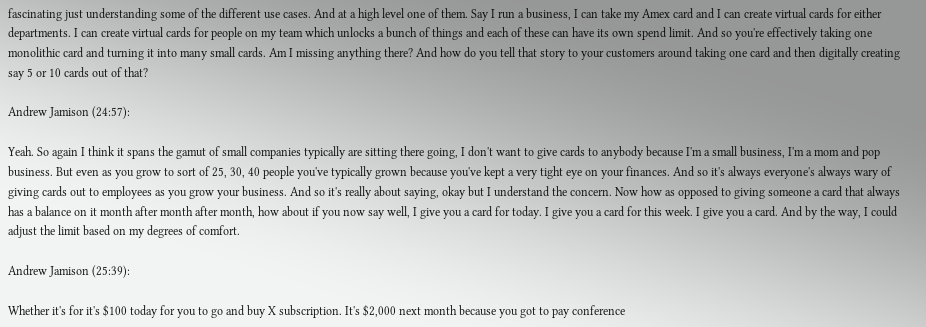fascinating just understanding some of the different use cases. And at a high level one of them. Say I run a business, I can take my Amex card and I can create virtual cards for either departments. I can create virtual cards for people on my team which unlocks a bunch of things and each of these can have its own spend limit. And so you're effectively taking one monolithic card and turning it into many small cards. Am I missing anything there? And how do you tell that story to your customers around taking one card and then digitally creating say 5 or 10 cards out of that?

Andrew Jamison (24:57):

Yeah. So again I think it spans the gamut of small companies typically are sitting there going, I don't want to give cards to anybody because I'm a small business, I'm a mom and pop business. But even as you grow to sort of 25, 30, 40 people you've typically grown because you've kept a very tight eye on your finances. And so it's always everyone's always wary of giving cards out to employees as you grow your business. And so it's really about saying, okay but I understand the concern. Now how as opposed to giving someone a card that always has a balance on it month after month after month, how about if you now say well, I give you a card for today. I give you a card for this week. I give you a card. And by the way, I could adjust the limit based on my degrees of comfort.

Andrew Jamison (25:39):

Whether it's for it's $100 today for you to go and buy X subscription. It's $2,000 next month because you got to pay conference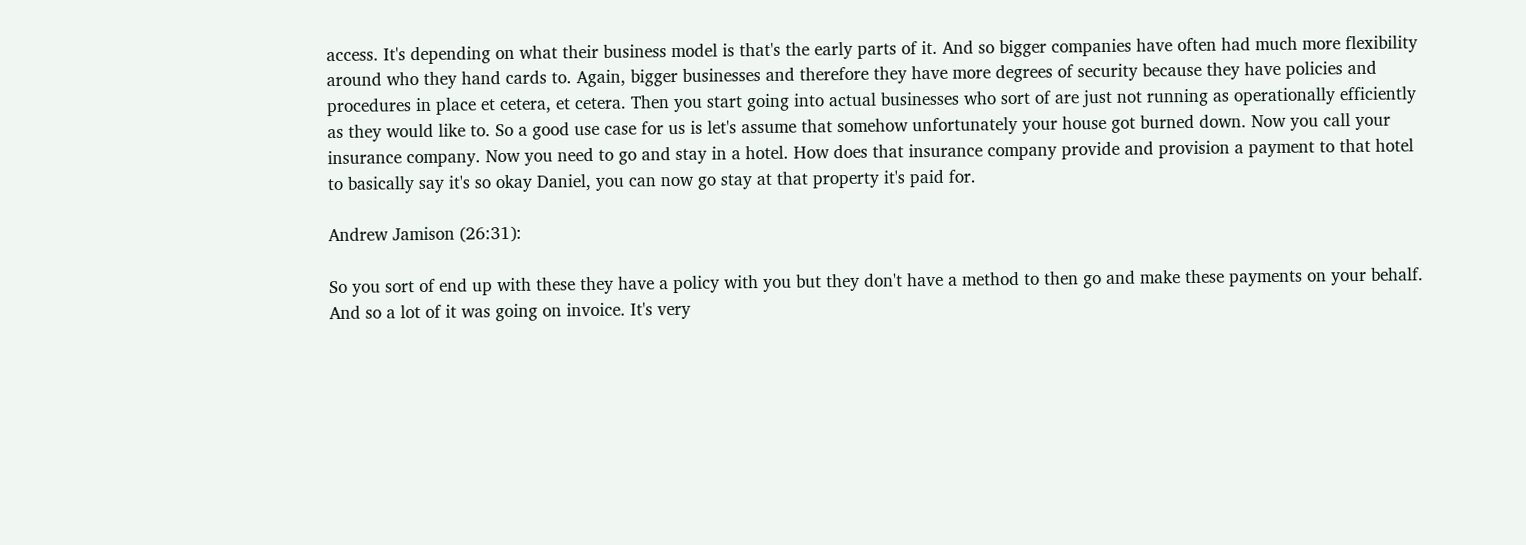access. It's depending on what their business model is that's the early parts of it. And so bigger companies have often had much more flexibility around who they hand cards to. Again, bigger businesses and therefore they have more degrees of security because they have policies and procedures in place et cetera, et cetera. Then you start going into actual businesses who sort of are just not running as operationally efficiently as they would like to. So a good use case for us is let's assume that somehow unfortunately your house got burned down. Now you call your insurance company. Now you need to go and stay in a hotel. How does that insurance company provide and provision a payment to that hotel to basically say it's so okay Daniel, you can now go stay at that property it's paid for.

Andrew Jamison (26:31):

So you sort of end up with these they have a policy with you but they don't have a method to then go and make these payments on your behalf. And so a lot of it was going on invoice. It's very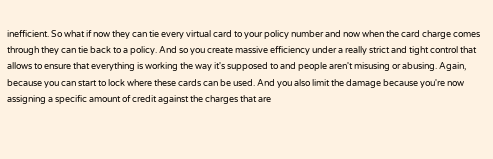inefficient. So what if now they can tie every virtual card to your policy number and now when the card charge comes through they can tie back to a policy. And so you create massive efficiency under a really strict and tight control that allows to ensure that everything is working the way it's supposed to and people aren't misusing or abusing. Again, because you can start to lock where these cards can be used. And you also limit the damage because you're now assigning a specific amount of credit against the charges that are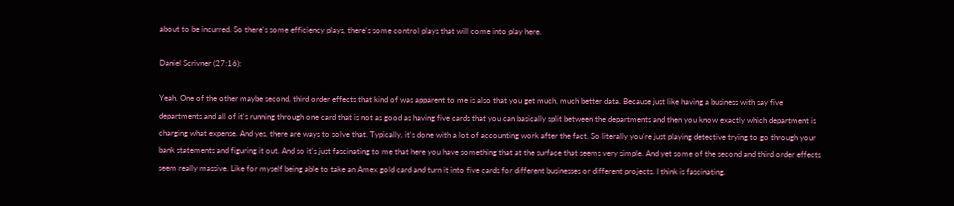about to be incurred. So there's some efficiency plays, there's some control plays that will come into play here.

Daniel Scrivner (27:16):

Yeah. One of the other maybe second, third order effects that kind of was apparent to me is also that you get much, much better data. Because just like having a business with say five departments and all of it's running through one card that is not as good as having five cards that you can basically split between the departments and then you know exactly which department is charging what expense. And yes, there are ways to solve that. Typically, it's done with a lot of accounting work after the fact. So literally you're just playing detective trying to go through your bank statements and figuring it out. And so it's just fascinating to me that here you have something that at the surface that seems very simple. And yet some of the second and third order effects seem really massive. Like for myself being able to take an Amex gold card and turn it into five cards for different businesses or different projects. I think is fascinating.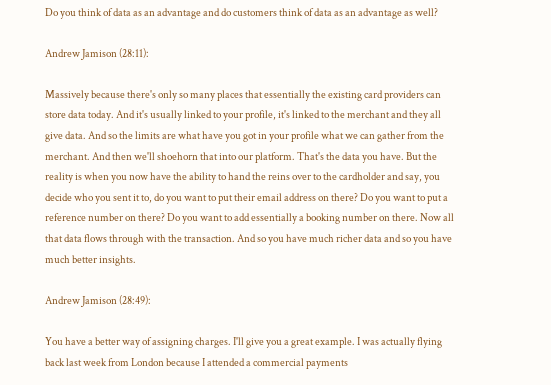Do you think of data as an advantage and do customers think of data as an advantage as well?

Andrew Jamison (28:11):

Massively because there's only so many places that essentially the existing card providers can store data today. And it's usually linked to your profile, it's linked to the merchant and they all give data. And so the limits are what have you got in your profile what we can gather from the merchant. And then we'll shoehorn that into our platform. That's the data you have. But the reality is when you now have the ability to hand the reins over to the cardholder and say, you decide who you sent it to, do you want to put their email address on there? Do you want to put a reference number on there? Do you want to add essentially a booking number on there. Now all that data flows through with the transaction. And so you have much richer data and so you have much better insights.

Andrew Jamison (28:49):

You have a better way of assigning charges. I'll give you a great example. I was actually flying back last week from London because I attended a commercial payments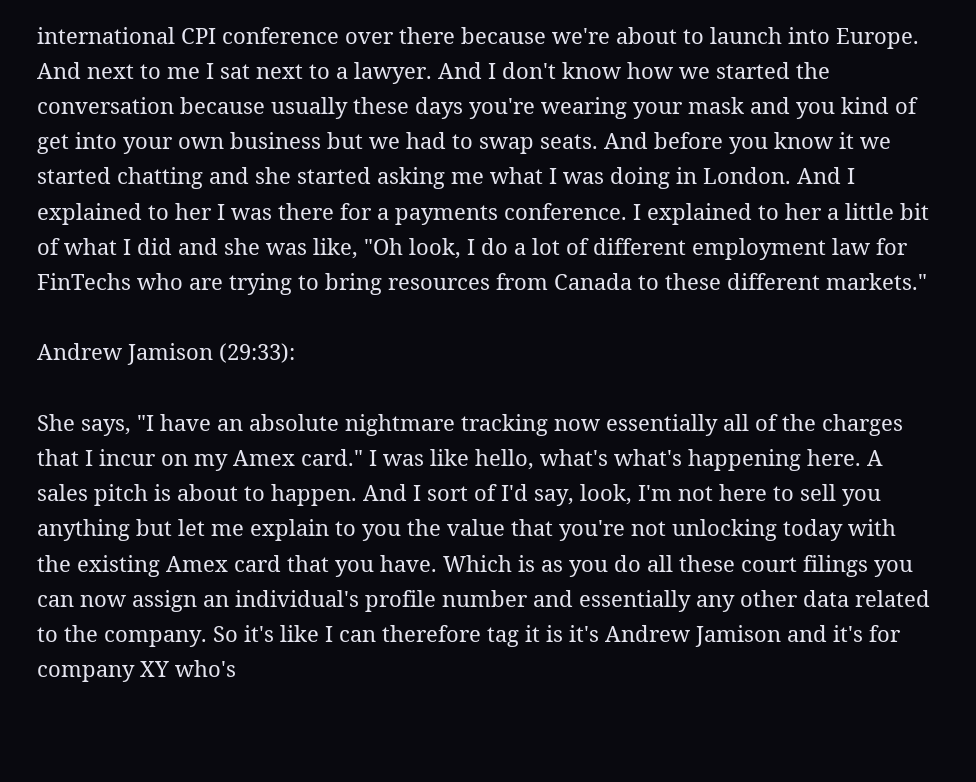international CPI conference over there because we're about to launch into Europe. And next to me I sat next to a lawyer. And I don't know how we started the conversation because usually these days you're wearing your mask and you kind of get into your own business but we had to swap seats. And before you know it we started chatting and she started asking me what I was doing in London. And I explained to her I was there for a payments conference. I explained to her a little bit of what I did and she was like, "Oh look, I do a lot of different employment law for FinTechs who are trying to bring resources from Canada to these different markets."

Andrew Jamison (29:33):

She says, "I have an absolute nightmare tracking now essentially all of the charges that I incur on my Amex card." I was like hello, what's what's happening here. A sales pitch is about to happen. And I sort of I'd say, look, I'm not here to sell you anything but let me explain to you the value that you're not unlocking today with the existing Amex card that you have. Which is as you do all these court filings you can now assign an individual's profile number and essentially any other data related to the company. So it's like I can therefore tag it is it's Andrew Jamison and it's for company XY who's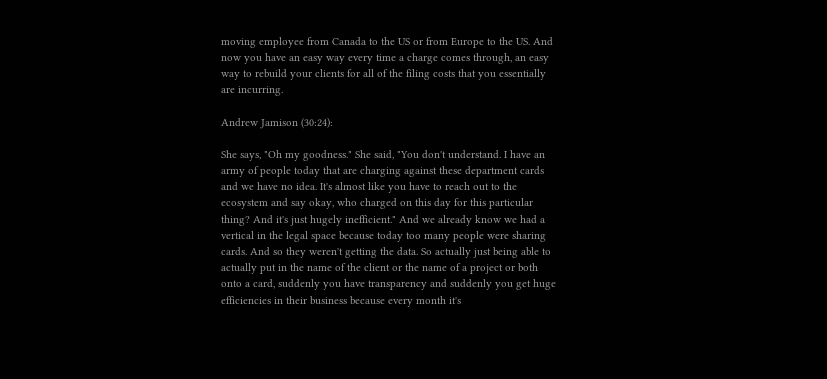moving employee from Canada to the US or from Europe to the US. And now you have an easy way every time a charge comes through, an easy way to rebuild your clients for all of the filing costs that you essentially are incurring.

Andrew Jamison (30:24):

She says, "Oh my goodness." She said, "You don't understand. I have an army of people today that are charging against these department cards and we have no idea. It's almost like you have to reach out to the ecosystem and say okay, who charged on this day for this particular thing? And it's just hugely inefficient." And we already know we had a vertical in the legal space because today too many people were sharing cards. And so they weren't getting the data. So actually just being able to actually put in the name of the client or the name of a project or both onto a card, suddenly you have transparency and suddenly you get huge efficiencies in their business because every month it's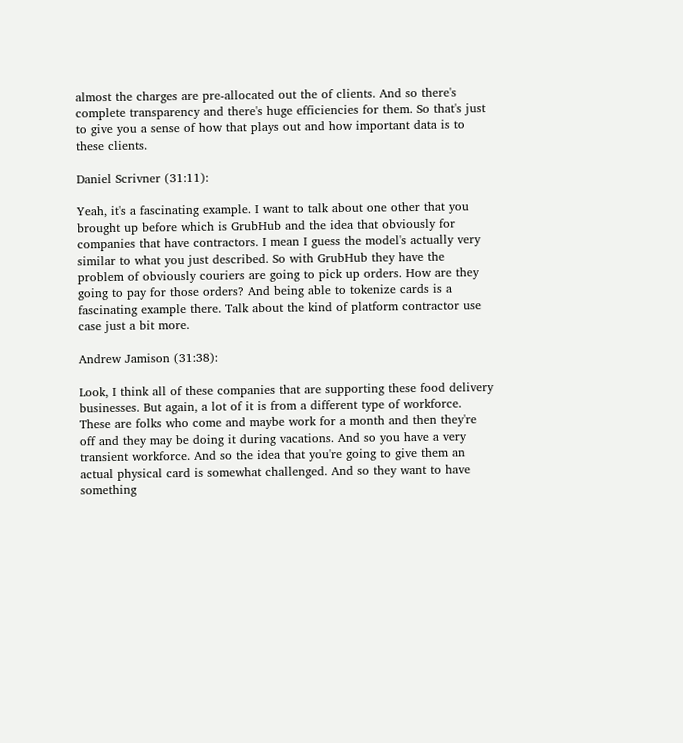almost the charges are pre-allocated out the of clients. And so there's complete transparency and there's huge efficiencies for them. So that's just to give you a sense of how that plays out and how important data is to these clients.

Daniel Scrivner (31:11):

Yeah, it's a fascinating example. I want to talk about one other that you brought up before which is GrubHub and the idea that obviously for companies that have contractors. I mean I guess the model's actually very similar to what you just described. So with GrubHub they have the problem of obviously couriers are going to pick up orders. How are they going to pay for those orders? And being able to tokenize cards is a fascinating example there. Talk about the kind of platform contractor use case just a bit more.

Andrew Jamison (31:38):

Look, I think all of these companies that are supporting these food delivery businesses. But again, a lot of it is from a different type of workforce. These are folks who come and maybe work for a month and then they're off and they may be doing it during vacations. And so you have a very transient workforce. And so the idea that you're going to give them an actual physical card is somewhat challenged. And so they want to have something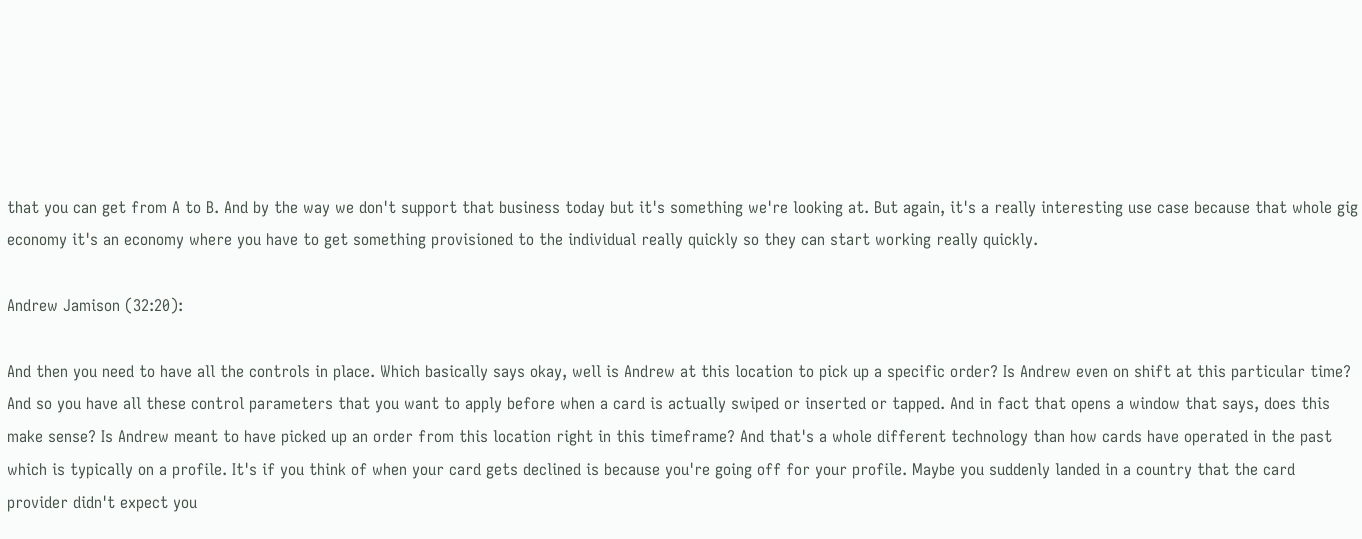that you can get from A to B. And by the way we don't support that business today but it's something we're looking at. But again, it's a really interesting use case because that whole gig economy it's an economy where you have to get something provisioned to the individual really quickly so they can start working really quickly.

Andrew Jamison (32:20):

And then you need to have all the controls in place. Which basically says okay, well is Andrew at this location to pick up a specific order? Is Andrew even on shift at this particular time? And so you have all these control parameters that you want to apply before when a card is actually swiped or inserted or tapped. And in fact that opens a window that says, does this make sense? Is Andrew meant to have picked up an order from this location right in this timeframe? And that's a whole different technology than how cards have operated in the past which is typically on a profile. It's if you think of when your card gets declined is because you're going off for your profile. Maybe you suddenly landed in a country that the card provider didn't expect you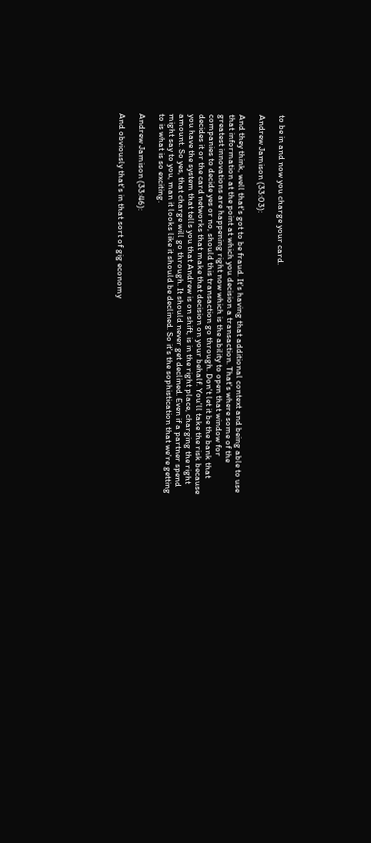to be in and now you charge your card.

Andrew Jamison (33:03):

And they think, well that's got to be fraud. It's having that additional context and being able to use that information at the point at which you decision a transaction. That's where some of the greatest innovations are happening right now which is the ability to open that window for companies to decide yes or no, should this transaction go through. Don't let it be the bank that decides it or the card networks that make that decision on your behalf. You'll take the risk because you have the system that tells you that Andrew is on shift, is in the right place, charging the right amount. So yes, that charge will go through. It should never get declined. Even if a partner spend might say to you, man it looks like it should be declined. So it's the sophistication that we're getting to is what is so exciting.

Andrew Jamison (33:46):

And obviously that's in that sort of gig economy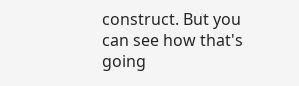construct. But you can see how that's going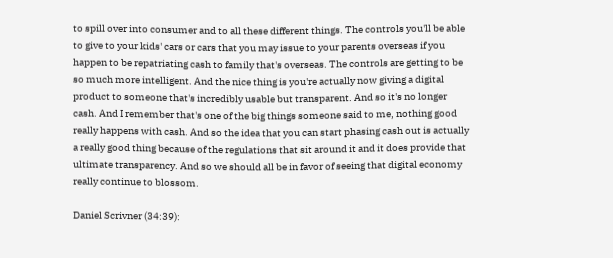to spill over into consumer and to all these different things. The controls you'll be able to give to your kids' cars or cars that you may issue to your parents overseas if you happen to be repatriating cash to family that's overseas. The controls are getting to be so much more intelligent. And the nice thing is you're actually now giving a digital product to someone that's incredibly usable but transparent. And so it's no longer cash. And I remember that's one of the big things someone said to me, nothing good really happens with cash. And so the idea that you can start phasing cash out is actually a really good thing because of the regulations that sit around it and it does provide that ultimate transparency. And so we should all be in favor of seeing that digital economy really continue to blossom.

Daniel Scrivner (34:39):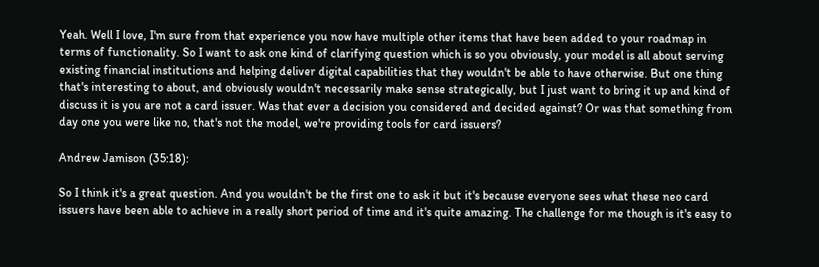Yeah. Well I love, I'm sure from that experience you now have multiple other items that have been added to your roadmap in terms of functionality. So I want to ask one kind of clarifying question which is so you obviously, your model is all about serving existing financial institutions and helping deliver digital capabilities that they wouldn't be able to have otherwise. But one thing that's interesting to about, and obviously wouldn't necessarily make sense strategically, but I just want to bring it up and kind of discuss it is you are not a card issuer. Was that ever a decision you considered and decided against? Or was that something from day one you were like no, that's not the model, we're providing tools for card issuers?

Andrew Jamison (35:18):

So I think it's a great question. And you wouldn't be the first one to ask it but it's because everyone sees what these neo card issuers have been able to achieve in a really short period of time and it's quite amazing. The challenge for me though is it's easy to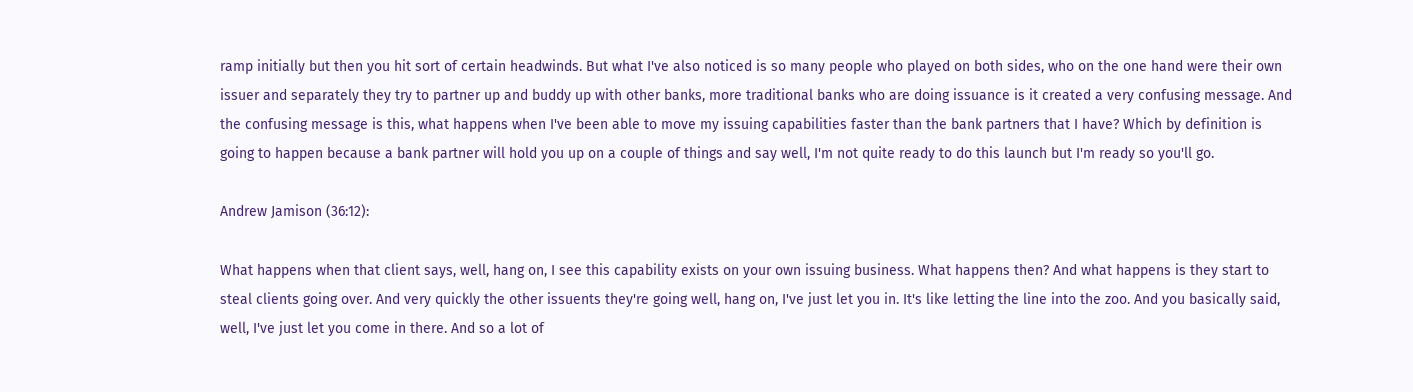ramp initially but then you hit sort of certain headwinds. But what I've also noticed is so many people who played on both sides, who on the one hand were their own issuer and separately they try to partner up and buddy up with other banks, more traditional banks who are doing issuance is it created a very confusing message. And the confusing message is this, what happens when I've been able to move my issuing capabilities faster than the bank partners that I have? Which by definition is going to happen because a bank partner will hold you up on a couple of things and say well, I'm not quite ready to do this launch but I'm ready so you'll go.

Andrew Jamison (36:12):

What happens when that client says, well, hang on, I see this capability exists on your own issuing business. What happens then? And what happens is they start to steal clients going over. And very quickly the other issuents they're going well, hang on, I've just let you in. It's like letting the line into the zoo. And you basically said, well, I've just let you come in there. And so a lot of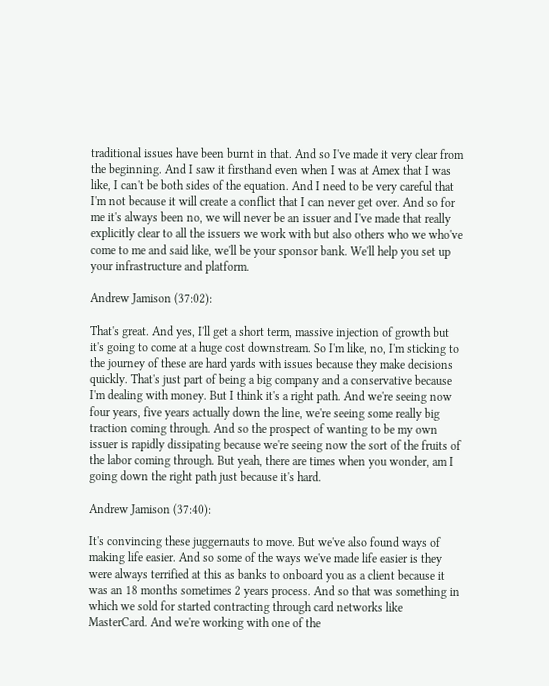traditional issues have been burnt in that. And so I've made it very clear from the beginning. And I saw it firsthand even when I was at Amex that I was like, I can't be both sides of the equation. And I need to be very careful that I'm not because it will create a conflict that I can never get over. And so for me it's always been no, we will never be an issuer and I've made that really explicitly clear to all the issuers we work with but also others who we who've come to me and said like, we'll be your sponsor bank. We'll help you set up your infrastructure and platform.

Andrew Jamison (37:02):

That's great. And yes, I'll get a short term, massive injection of growth but it's going to come at a huge cost downstream. So I'm like, no, I'm sticking to the journey of these are hard yards with issues because they make decisions quickly. That's just part of being a big company and a conservative because I'm dealing with money. But I think it's a right path. And we're seeing now four years, five years actually down the line, we're seeing some really big traction coming through. And so the prospect of wanting to be my own issuer is rapidly dissipating because we're seeing now the sort of the fruits of the labor coming through. But yeah, there are times when you wonder, am I going down the right path just because it's hard.

Andrew Jamison (37:40):

It's convincing these juggernauts to move. But we've also found ways of making life easier. And so some of the ways we've made life easier is they were always terrified at this as banks to onboard you as a client because it was an 18 months sometimes 2 years process. And so that was something in which we sold for started contracting through card networks like MasterCard. And we're working with one of the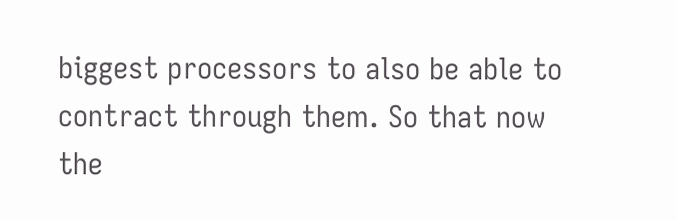biggest processors to also be able to contract through them. So that now the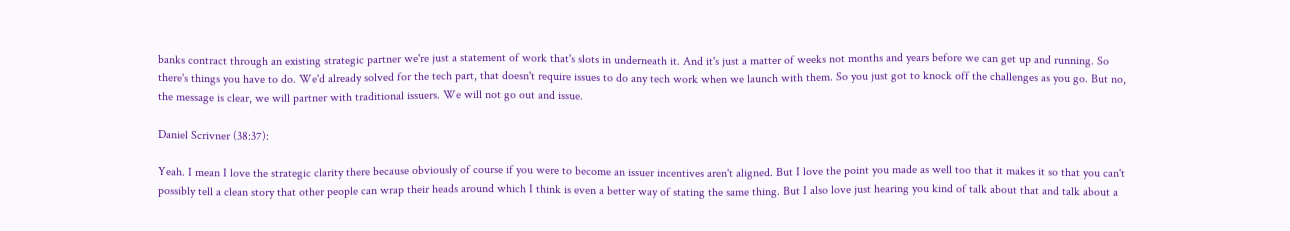banks contract through an existing strategic partner we're just a statement of work that's slots in underneath it. And it's just a matter of weeks not months and years before we can get up and running. So there's things you have to do. We'd already solved for the tech part, that doesn't require issues to do any tech work when we launch with them. So you just got to knock off the challenges as you go. But no, the message is clear, we will partner with traditional issuers. We will not go out and issue.

Daniel Scrivner (38:37):

Yeah. I mean I love the strategic clarity there because obviously of course if you were to become an issuer incentives aren't aligned. But I love the point you made as well too that it makes it so that you can't possibly tell a clean story that other people can wrap their heads around which I think is even a better way of stating the same thing. But I also love just hearing you kind of talk about that and talk about a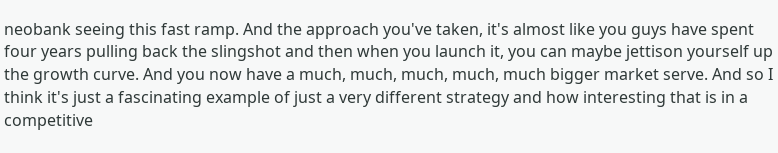neobank seeing this fast ramp. And the approach you've taken, it's almost like you guys have spent four years pulling back the slingshot and then when you launch it, you can maybe jettison yourself up the growth curve. And you now have a much, much, much, much, much bigger market serve. And so I think it's just a fascinating example of just a very different strategy and how interesting that is in a competitive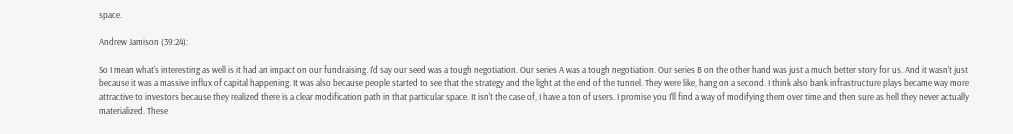space.

Andrew Jamison (39:24):

So I mean what's interesting as well is it had an impact on our fundraising. I'd say our seed was a tough negotiation. Our series A was a tough negotiation. Our series B on the other hand was just a much better story for us. And it wasn't just because it was a massive influx of capital happening. It was also because people started to see that the strategy and the light at the end of the tunnel. They were like, hang on a second. I think also bank infrastructure plays became way more attractive to investors because they realized there is a clear modification path in that particular space. It isn't the case of, I have a ton of users. I promise you I'll find a way of modifying them over time and then sure as hell they never actually materialized. These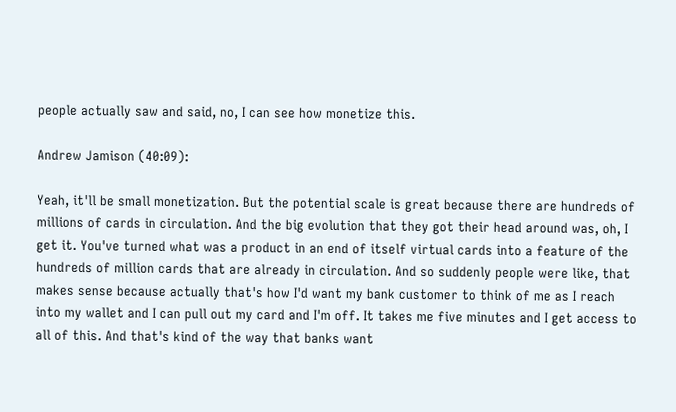people actually saw and said, no, I can see how monetize this.

Andrew Jamison (40:09):

Yeah, it'll be small monetization. But the potential scale is great because there are hundreds of millions of cards in circulation. And the big evolution that they got their head around was, oh, I get it. You've turned what was a product in an end of itself virtual cards into a feature of the hundreds of million cards that are already in circulation. And so suddenly people were like, that makes sense because actually that's how I'd want my bank customer to think of me as I reach into my wallet and I can pull out my card and I'm off. It takes me five minutes and I get access to all of this. And that's kind of the way that banks want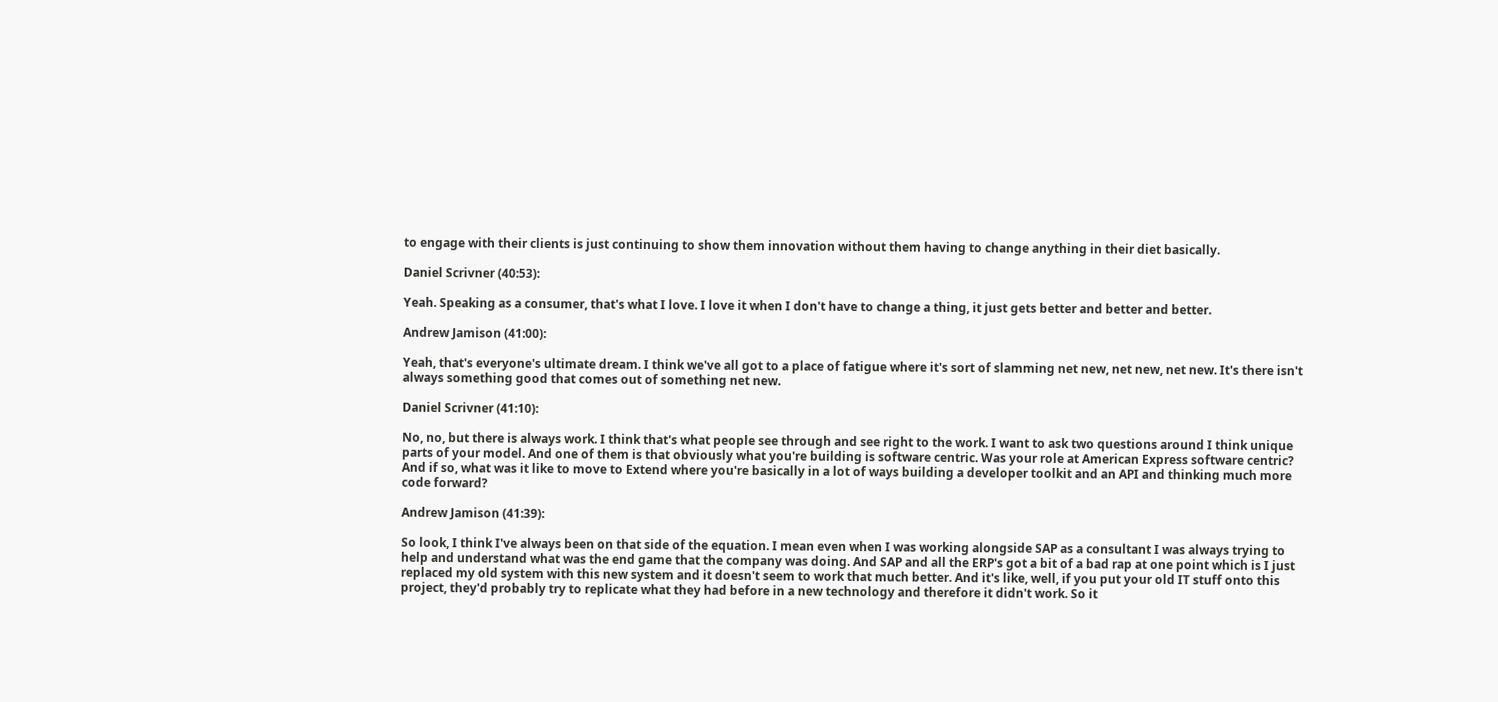to engage with their clients is just continuing to show them innovation without them having to change anything in their diet basically.

Daniel Scrivner (40:53):

Yeah. Speaking as a consumer, that's what I love. I love it when I don't have to change a thing, it just gets better and better and better.

Andrew Jamison (41:00):

Yeah, that's everyone's ultimate dream. I think we've all got to a place of fatigue where it's sort of slamming net new, net new, net new. It's there isn't always something good that comes out of something net new.

Daniel Scrivner (41:10):

No, no, but there is always work. I think that's what people see through and see right to the work. I want to ask two questions around I think unique parts of your model. And one of them is that obviously what you're building is software centric. Was your role at American Express software centric? And if so, what was it like to move to Extend where you're basically in a lot of ways building a developer toolkit and an API and thinking much more code forward?

Andrew Jamison (41:39):

So look, I think I've always been on that side of the equation. I mean even when I was working alongside SAP as a consultant I was always trying to help and understand what was the end game that the company was doing. And SAP and all the ERP's got a bit of a bad rap at one point which is I just replaced my old system with this new system and it doesn't seem to work that much better. And it's like, well, if you put your old IT stuff onto this project, they'd probably try to replicate what they had before in a new technology and therefore it didn't work. So it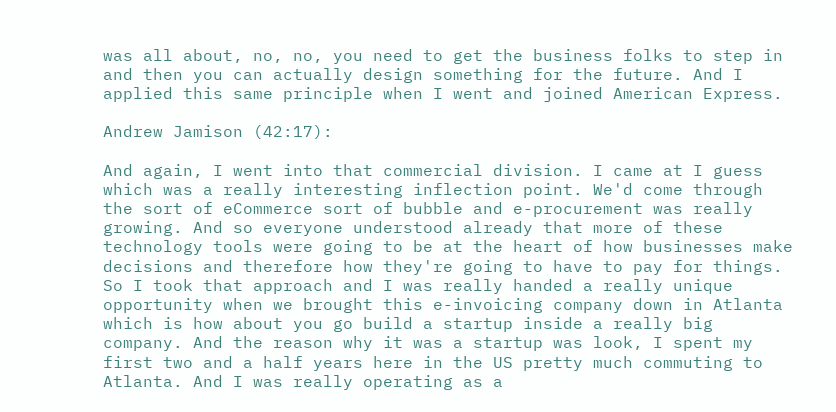was all about, no, no, you need to get the business folks to step in and then you can actually design something for the future. And I applied this same principle when I went and joined American Express.

Andrew Jamison (42:17):

And again, I went into that commercial division. I came at I guess which was a really interesting inflection point. We'd come through the sort of eCommerce sort of bubble and e-procurement was really growing. And so everyone understood already that more of these technology tools were going to be at the heart of how businesses make decisions and therefore how they're going to have to pay for things. So I took that approach and I was really handed a really unique opportunity when we brought this e-invoicing company down in Atlanta which is how about you go build a startup inside a really big company. And the reason why it was a startup was look, I spent my first two and a half years here in the US pretty much commuting to Atlanta. And I was really operating as a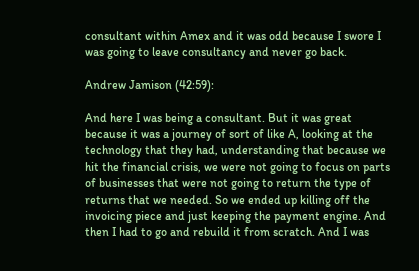consultant within Amex and it was odd because I swore I was going to leave consultancy and never go back.

Andrew Jamison (42:59):

And here I was being a consultant. But it was great because it was a journey of sort of like A, looking at the technology that they had, understanding that because we hit the financial crisis, we were not going to focus on parts of businesses that were not going to return the type of returns that we needed. So we ended up killing off the invoicing piece and just keeping the payment engine. And then I had to go and rebuild it from scratch. And I was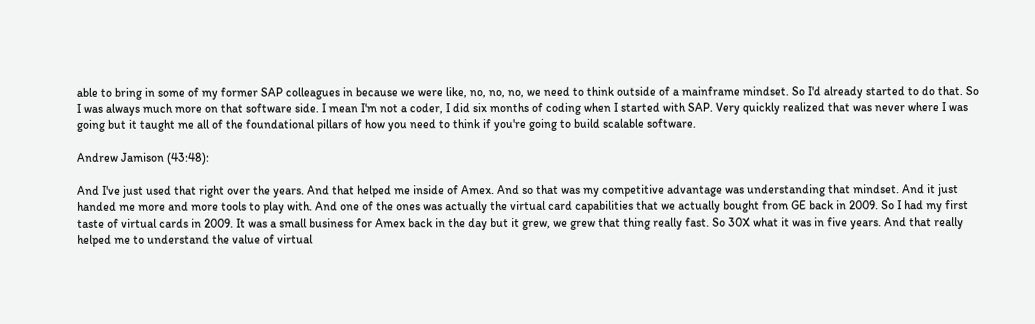able to bring in some of my former SAP colleagues in because we were like, no, no, no, we need to think outside of a mainframe mindset. So I'd already started to do that. So I was always much more on that software side. I mean I'm not a coder, I did six months of coding when I started with SAP. Very quickly realized that was never where I was going but it taught me all of the foundational pillars of how you need to think if you're going to build scalable software.

Andrew Jamison (43:48):

And I've just used that right over the years. And that helped me inside of Amex. And so that was my competitive advantage was understanding that mindset. And it just handed me more and more tools to play with. And one of the ones was actually the virtual card capabilities that we actually bought from GE back in 2009. So I had my first taste of virtual cards in 2009. It was a small business for Amex back in the day but it grew, we grew that thing really fast. So 30X what it was in five years. And that really helped me to understand the value of virtual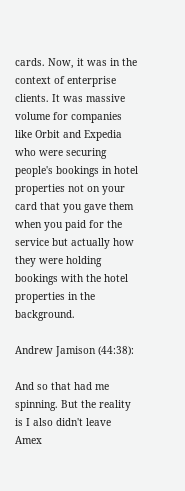cards. Now, it was in the context of enterprise clients. It was massive volume for companies like Orbit and Expedia who were securing people's bookings in hotel properties not on your card that you gave them when you paid for the service but actually how they were holding bookings with the hotel properties in the background.

Andrew Jamison (44:38):

And so that had me spinning. But the reality is I also didn't leave Amex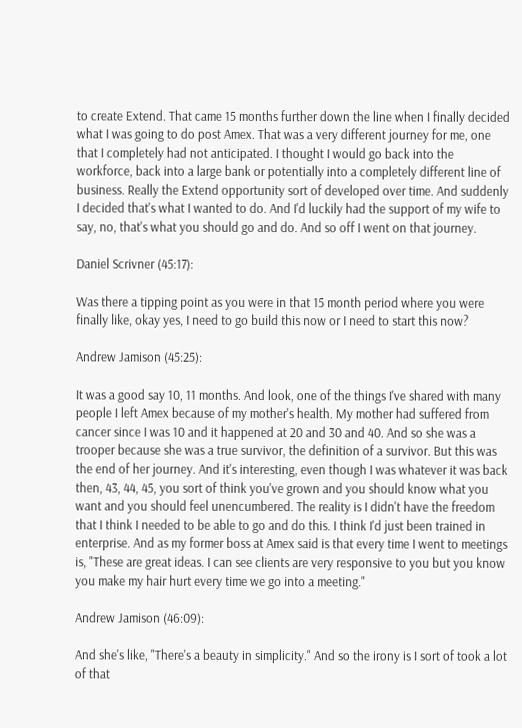to create Extend. That came 15 months further down the line when I finally decided what I was going to do post Amex. That was a very different journey for me, one that I completely had not anticipated. I thought I would go back into the workforce, back into a large bank or potentially into a completely different line of business. Really the Extend opportunity sort of developed over time. And suddenly I decided that's what I wanted to do. And I'd luckily had the support of my wife to say, no, that's what you should go and do. And so off I went on that journey.

Daniel Scrivner (45:17):

Was there a tipping point as you were in that 15 month period where you were finally like, okay yes, I need to go build this now or I need to start this now?

Andrew Jamison (45:25):

It was a good say 10, 11 months. And look, one of the things I've shared with many people I left Amex because of my mother's health. My mother had suffered from cancer since I was 10 and it happened at 20 and 30 and 40. And so she was a trooper because she was a true survivor, the definition of a survivor. But this was the end of her journey. And it's interesting, even though I was whatever it was back then, 43, 44, 45, you sort of think you've grown and you should know what you want and you should feel unencumbered. The reality is I didn't have the freedom that I think I needed to be able to go and do this. I think I'd just been trained in enterprise. And as my former boss at Amex said is that every time I went to meetings is, "These are great ideas. I can see clients are very responsive to you but you know you make my hair hurt every time we go into a meeting."

Andrew Jamison (46:09):

And she's like, "There's a beauty in simplicity." And so the irony is I sort of took a lot of that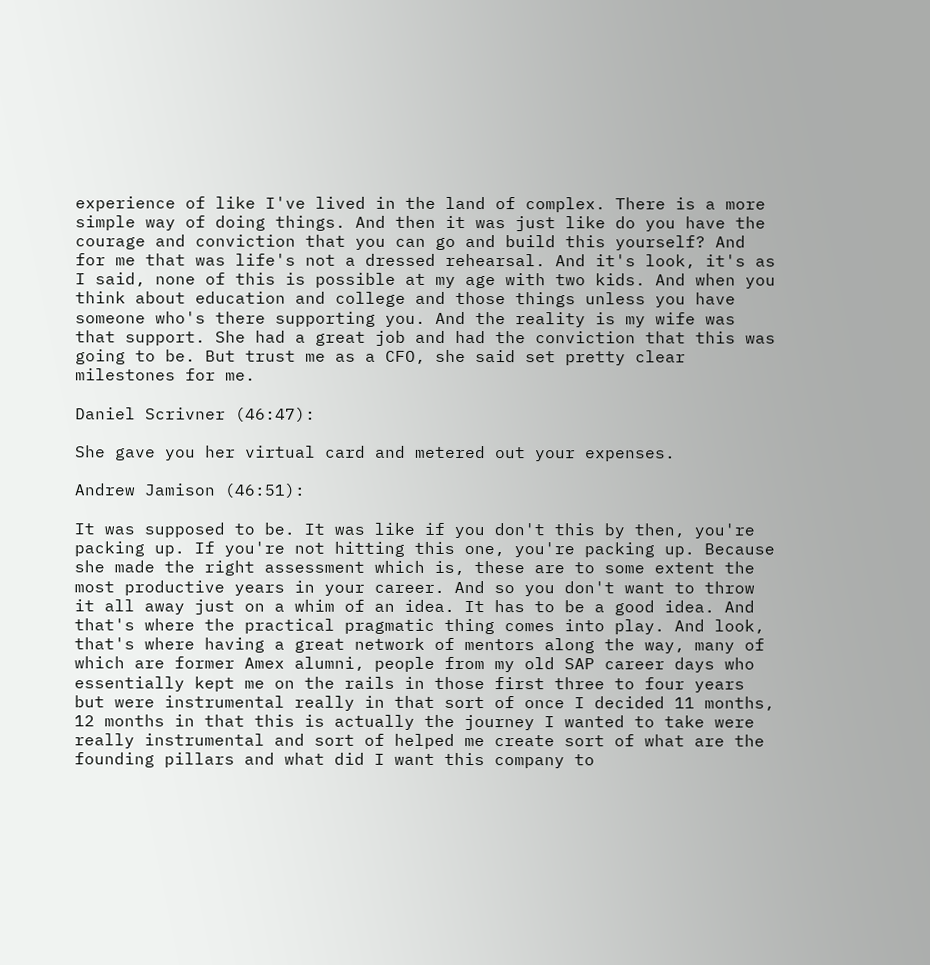experience of like I've lived in the land of complex. There is a more simple way of doing things. And then it was just like do you have the courage and conviction that you can go and build this yourself? And for me that was life's not a dressed rehearsal. And it's look, it's as I said, none of this is possible at my age with two kids. And when you think about education and college and those things unless you have someone who's there supporting you. And the reality is my wife was that support. She had a great job and had the conviction that this was going to be. But trust me as a CFO, she said set pretty clear milestones for me.

Daniel Scrivner (46:47):

She gave you her virtual card and metered out your expenses.

Andrew Jamison (46:51):

It was supposed to be. It was like if you don't this by then, you're packing up. If you're not hitting this one, you're packing up. Because she made the right assessment which is, these are to some extent the most productive years in your career. And so you don't want to throw it all away just on a whim of an idea. It has to be a good idea. And that's where the practical pragmatic thing comes into play. And look, that's where having a great network of mentors along the way, many of which are former Amex alumni, people from my old SAP career days who essentially kept me on the rails in those first three to four years but were instrumental really in that sort of once I decided 11 months, 12 months in that this is actually the journey I wanted to take were really instrumental and sort of helped me create sort of what are the founding pillars and what did I want this company to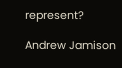represent?

Andrew Jamison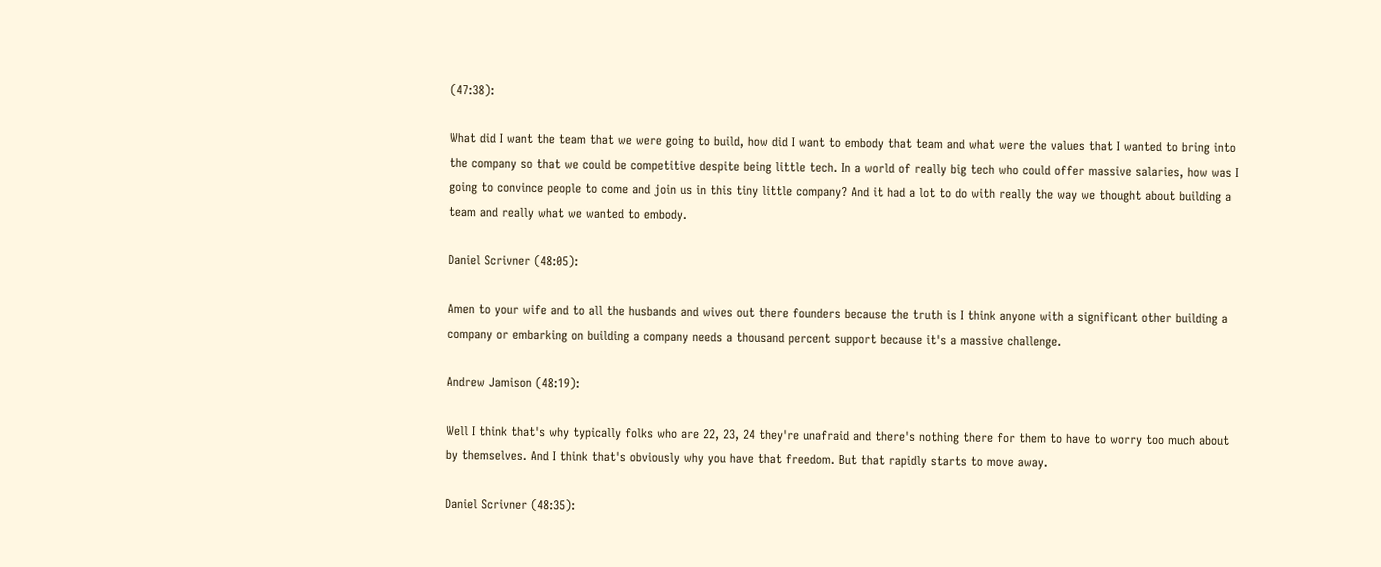(47:38):

What did I want the team that we were going to build, how did I want to embody that team and what were the values that I wanted to bring into the company so that we could be competitive despite being little tech. In a world of really big tech who could offer massive salaries, how was I going to convince people to come and join us in this tiny little company? And it had a lot to do with really the way we thought about building a team and really what we wanted to embody.

Daniel Scrivner (48:05):

Amen to your wife and to all the husbands and wives out there founders because the truth is I think anyone with a significant other building a company or embarking on building a company needs a thousand percent support because it's a massive challenge.

Andrew Jamison (48:19):

Well I think that's why typically folks who are 22, 23, 24 they're unafraid and there's nothing there for them to have to worry too much about by themselves. And I think that's obviously why you have that freedom. But that rapidly starts to move away.

Daniel Scrivner (48:35):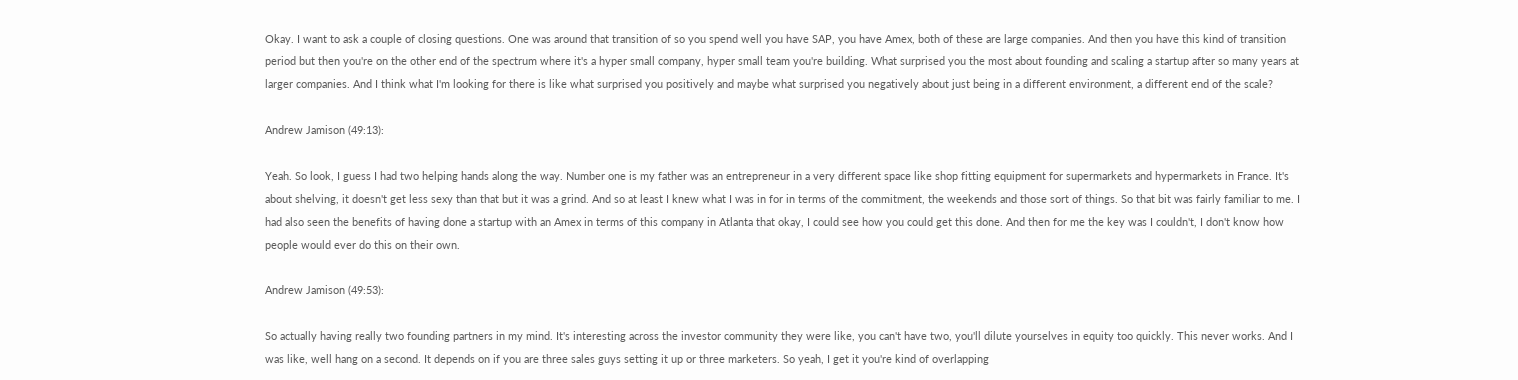Okay. I want to ask a couple of closing questions. One was around that transition of so you spend well you have SAP, you have Amex, both of these are large companies. And then you have this kind of transition period but then you're on the other end of the spectrum where it's a hyper small company, hyper small team you're building. What surprised you the most about founding and scaling a startup after so many years at larger companies. And I think what I'm looking for there is like what surprised you positively and maybe what surprised you negatively about just being in a different environment, a different end of the scale?

Andrew Jamison (49:13):

Yeah. So look, I guess I had two helping hands along the way. Number one is my father was an entrepreneur in a very different space like shop fitting equipment for supermarkets and hypermarkets in France. It's about shelving, it doesn't get less sexy than that but it was a grind. And so at least I knew what I was in for in terms of the commitment, the weekends and those sort of things. So that bit was fairly familiar to me. I had also seen the benefits of having done a startup with an Amex in terms of this company in Atlanta that okay, I could see how you could get this done. And then for me the key was I couldn't, I don't know how people would ever do this on their own.

Andrew Jamison (49:53):

So actually having really two founding partners in my mind. It's interesting across the investor community they were like, you can't have two, you'll dilute yourselves in equity too quickly. This never works. And I was like, well hang on a second. It depends on if you are three sales guys setting it up or three marketers. So yeah, I get it you're kind of overlapping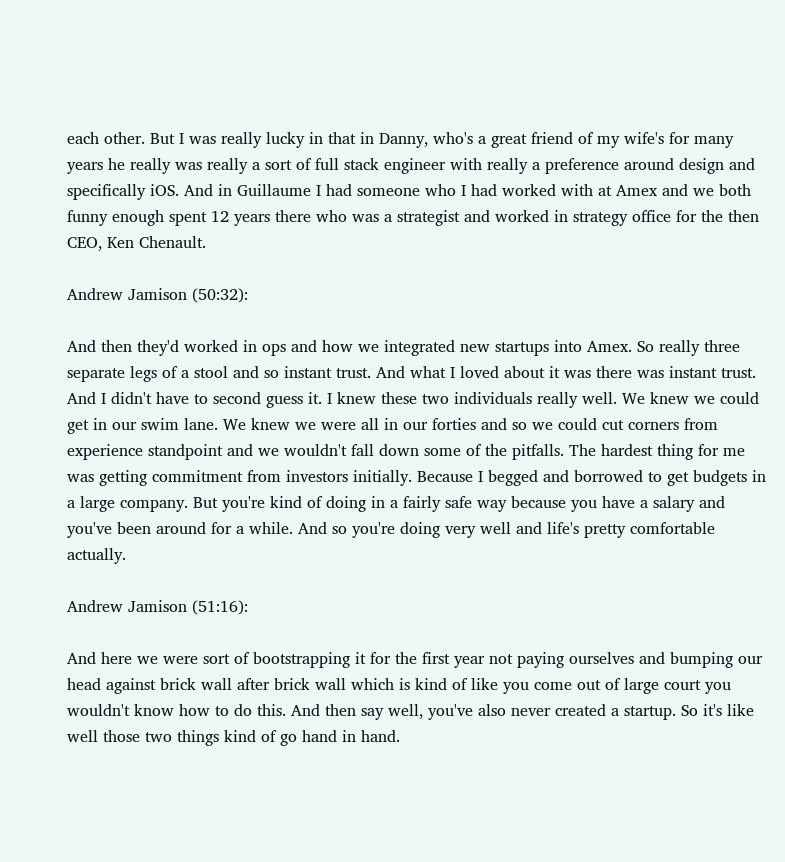each other. But I was really lucky in that in Danny, who's a great friend of my wife's for many years he really was really a sort of full stack engineer with really a preference around design and specifically iOS. And in Guillaume I had someone who I had worked with at Amex and we both funny enough spent 12 years there who was a strategist and worked in strategy office for the then CEO, Ken Chenault.

Andrew Jamison (50:32):

And then they'd worked in ops and how we integrated new startups into Amex. So really three separate legs of a stool and so instant trust. And what I loved about it was there was instant trust. And I didn't have to second guess it. I knew these two individuals really well. We knew we could get in our swim lane. We knew we were all in our forties and so we could cut corners from experience standpoint and we wouldn't fall down some of the pitfalls. The hardest thing for me was getting commitment from investors initially. Because I begged and borrowed to get budgets in a large company. But you're kind of doing in a fairly safe way because you have a salary and you've been around for a while. And so you're doing very well and life's pretty comfortable actually.

Andrew Jamison (51:16):

And here we were sort of bootstrapping it for the first year not paying ourselves and bumping our head against brick wall after brick wall which is kind of like you come out of large court you wouldn't know how to do this. And then say well, you've also never created a startup. So it's like well those two things kind of go hand in hand.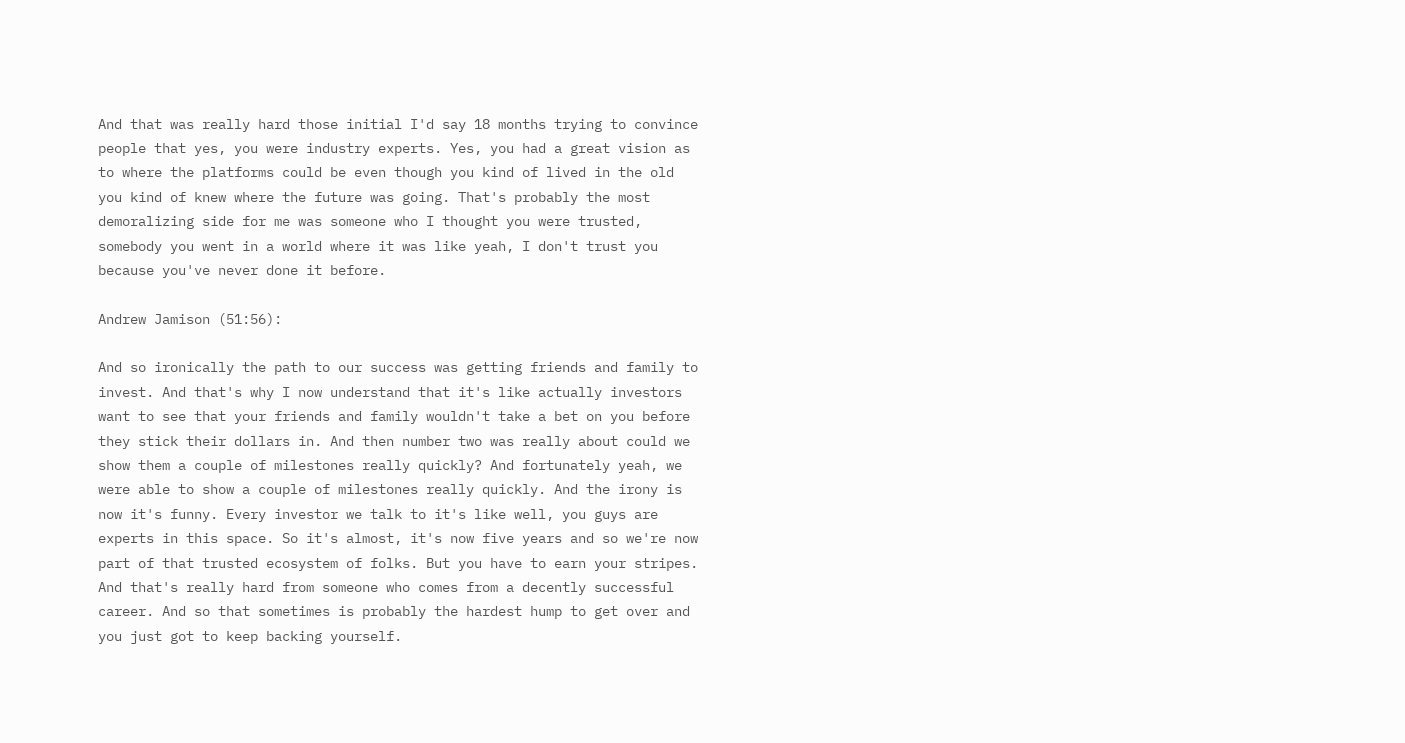And that was really hard those initial I'd say 18 months trying to convince people that yes, you were industry experts. Yes, you had a great vision as to where the platforms could be even though you kind of lived in the old you kind of knew where the future was going. That's probably the most demoralizing side for me was someone who I thought you were trusted, somebody you went in a world where it was like yeah, I don't trust you because you've never done it before.

Andrew Jamison (51:56):

And so ironically the path to our success was getting friends and family to invest. And that's why I now understand that it's like actually investors want to see that your friends and family wouldn't take a bet on you before they stick their dollars in. And then number two was really about could we show them a couple of milestones really quickly? And fortunately yeah, we were able to show a couple of milestones really quickly. And the irony is now it's funny. Every investor we talk to it's like well, you guys are experts in this space. So it's almost, it's now five years and so we're now part of that trusted ecosystem of folks. But you have to earn your stripes. And that's really hard from someone who comes from a decently successful career. And so that sometimes is probably the hardest hump to get over and you just got to keep backing yourself.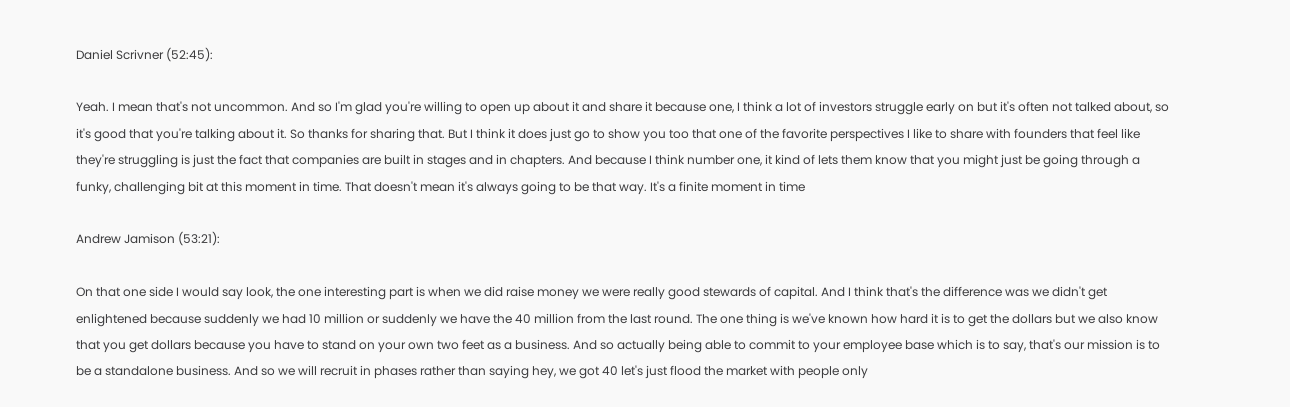Daniel Scrivner (52:45):

Yeah. I mean that's not uncommon. And so I'm glad you're willing to open up about it and share it because one, I think a lot of investors struggle early on but it's often not talked about, so it's good that you're talking about it. So thanks for sharing that. But I think it does just go to show you too that one of the favorite perspectives I like to share with founders that feel like they're struggling is just the fact that companies are built in stages and in chapters. And because I think number one, it kind of lets them know that you might just be going through a funky, challenging bit at this moment in time. That doesn't mean it's always going to be that way. It's a finite moment in time

Andrew Jamison (53:21):

On that one side I would say look, the one interesting part is when we did raise money we were really good stewards of capital. And I think that's the difference was we didn't get enlightened because suddenly we had 10 million or suddenly we have the 40 million from the last round. The one thing is we've known how hard it is to get the dollars but we also know that you get dollars because you have to stand on your own two feet as a business. And so actually being able to commit to your employee base which is to say, that's our mission is to be a standalone business. And so we will recruit in phases rather than saying hey, we got 40 let's just flood the market with people only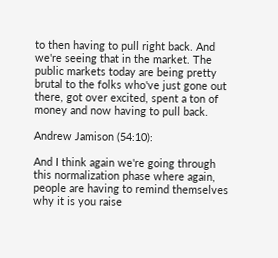to then having to pull right back. And we're seeing that in the market. The public markets today are being pretty brutal to the folks who've just gone out there, got over excited, spent a ton of money and now having to pull back.

Andrew Jamison (54:10):

And I think again we're going through this normalization phase where again, people are having to remind themselves why it is you raise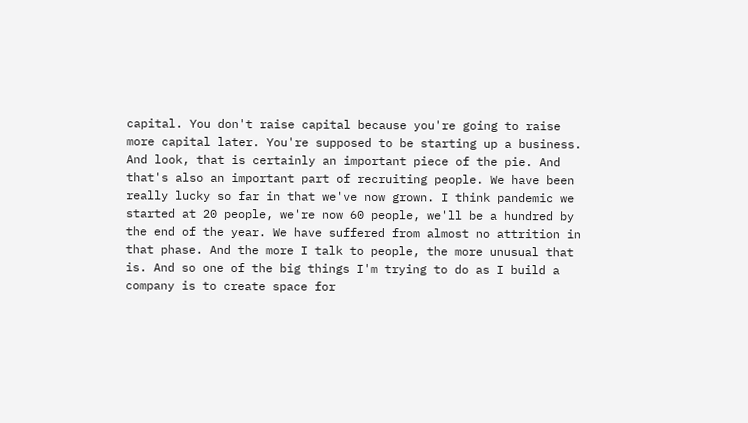capital. You don't raise capital because you're going to raise more capital later. You're supposed to be starting up a business. And look, that is certainly an important piece of the pie. And that's also an important part of recruiting people. We have been really lucky so far in that we've now grown. I think pandemic we started at 20 people, we're now 60 people, we'll be a hundred by the end of the year. We have suffered from almost no attrition in that phase. And the more I talk to people, the more unusual that is. And so one of the big things I'm trying to do as I build a company is to create space for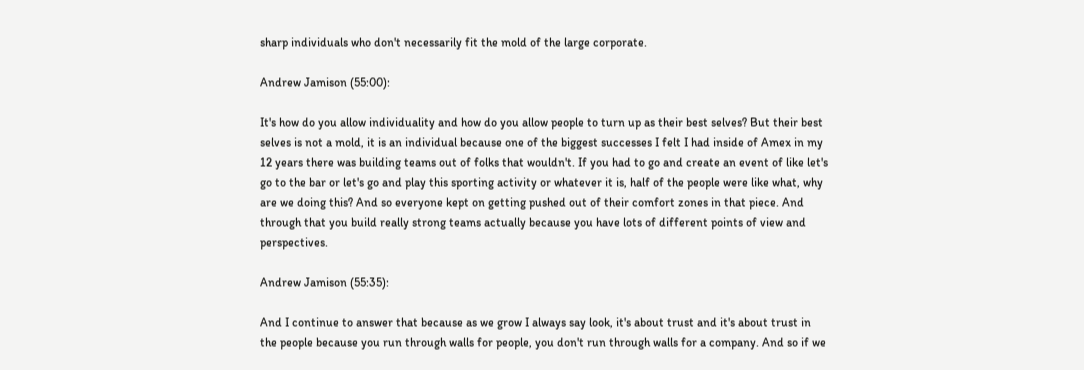sharp individuals who don't necessarily fit the mold of the large corporate.

Andrew Jamison (55:00):

It's how do you allow individuality and how do you allow people to turn up as their best selves? But their best selves is not a mold, it is an individual because one of the biggest successes I felt I had inside of Amex in my 12 years there was building teams out of folks that wouldn't. If you had to go and create an event of like let's go to the bar or let's go and play this sporting activity or whatever it is, half of the people were like what, why are we doing this? And so everyone kept on getting pushed out of their comfort zones in that piece. And through that you build really strong teams actually because you have lots of different points of view and perspectives.

Andrew Jamison (55:35):

And I continue to answer that because as we grow I always say look, it's about trust and it's about trust in the people because you run through walls for people, you don't run through walls for a company. And so if we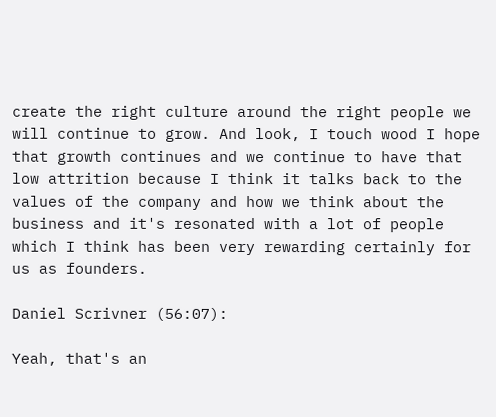create the right culture around the right people we will continue to grow. And look, I touch wood I hope that growth continues and we continue to have that low attrition because I think it talks back to the values of the company and how we think about the business and it's resonated with a lot of people which I think has been very rewarding certainly for us as founders.

Daniel Scrivner (56:07):

Yeah, that's an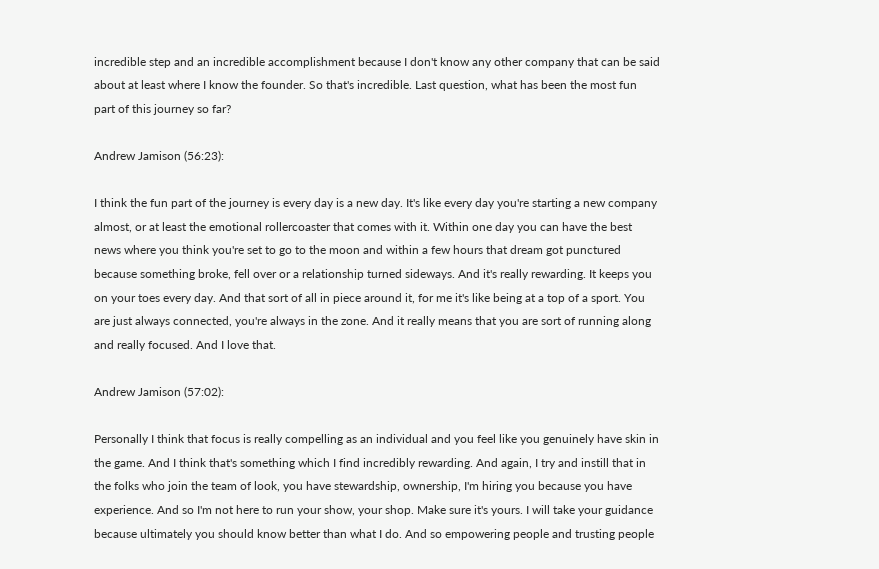incredible step and an incredible accomplishment because I don't know any other company that can be said about at least where I know the founder. So that's incredible. Last question, what has been the most fun part of this journey so far?

Andrew Jamison (56:23):

I think the fun part of the journey is every day is a new day. It's like every day you're starting a new company almost, or at least the emotional rollercoaster that comes with it. Within one day you can have the best news where you think you're set to go to the moon and within a few hours that dream got punctured because something broke, fell over or a relationship turned sideways. And it's really rewarding. It keeps you on your toes every day. And that sort of all in piece around it, for me it's like being at a top of a sport. You are just always connected, you're always in the zone. And it really means that you are sort of running along and really focused. And I love that.

Andrew Jamison (57:02):

Personally I think that focus is really compelling as an individual and you feel like you genuinely have skin in the game. And I think that's something which I find incredibly rewarding. And again, I try and instill that in the folks who join the team of look, you have stewardship, ownership, I'm hiring you because you have experience. And so I'm not here to run your show, your shop. Make sure it's yours. I will take your guidance because ultimately you should know better than what I do. And so empowering people and trusting people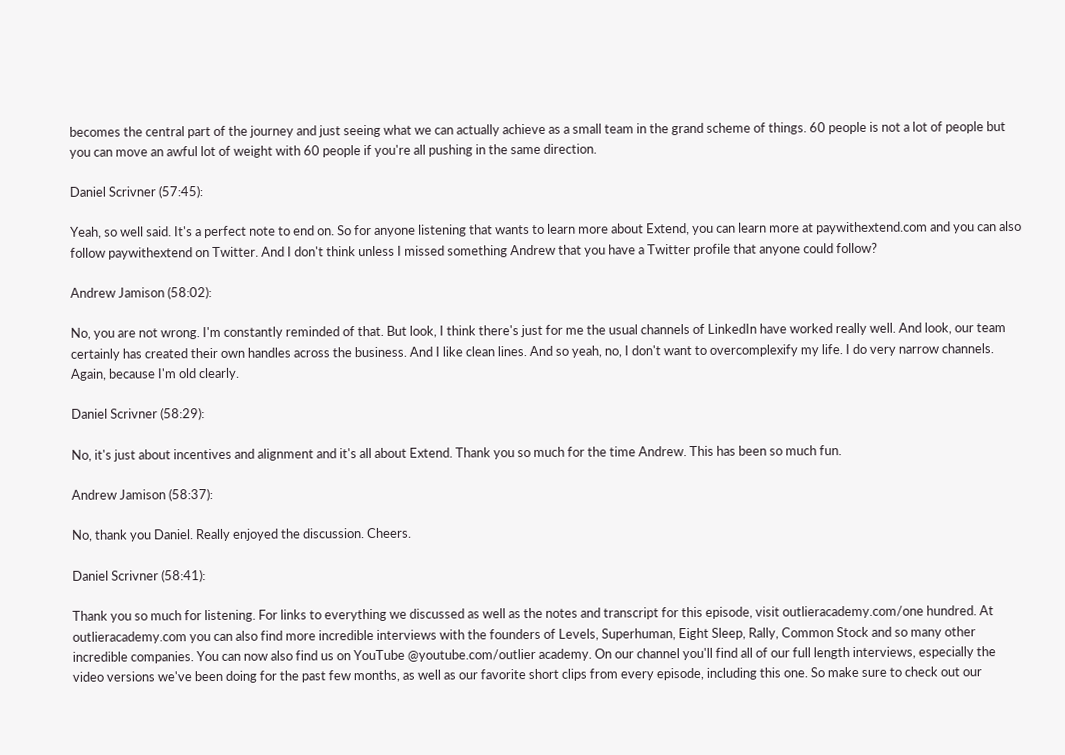becomes the central part of the journey and just seeing what we can actually achieve as a small team in the grand scheme of things. 60 people is not a lot of people but you can move an awful lot of weight with 60 people if you're all pushing in the same direction.

Daniel Scrivner (57:45):

Yeah, so well said. It's a perfect note to end on. So for anyone listening that wants to learn more about Extend, you can learn more at paywithextend.com and you can also follow paywithextend on Twitter. And I don't think unless I missed something Andrew that you have a Twitter profile that anyone could follow?

Andrew Jamison (58:02):

No, you are not wrong. I'm constantly reminded of that. But look, I think there's just for me the usual channels of LinkedIn have worked really well. And look, our team certainly has created their own handles across the business. And I like clean lines. And so yeah, no, I don't want to overcomplexify my life. I do very narrow channels. Again, because I'm old clearly.

Daniel Scrivner (58:29):

No, it's just about incentives and alignment and it's all about Extend. Thank you so much for the time Andrew. This has been so much fun.

Andrew Jamison (58:37):

No, thank you Daniel. Really enjoyed the discussion. Cheers.

Daniel Scrivner (58:41):

Thank you so much for listening. For links to everything we discussed as well as the notes and transcript for this episode, visit outlieracademy.com/one hundred. At outlieracademy.com you can also find more incredible interviews with the founders of Levels, Superhuman, Eight Sleep, Rally, Common Stock and so many other incredible companies. You can now also find us on YouTube @youtube.com/outlier academy. On our channel you'll find all of our full length interviews, especially the video versions we've been doing for the past few months, as well as our favorite short clips from every episode, including this one. So make sure to check out our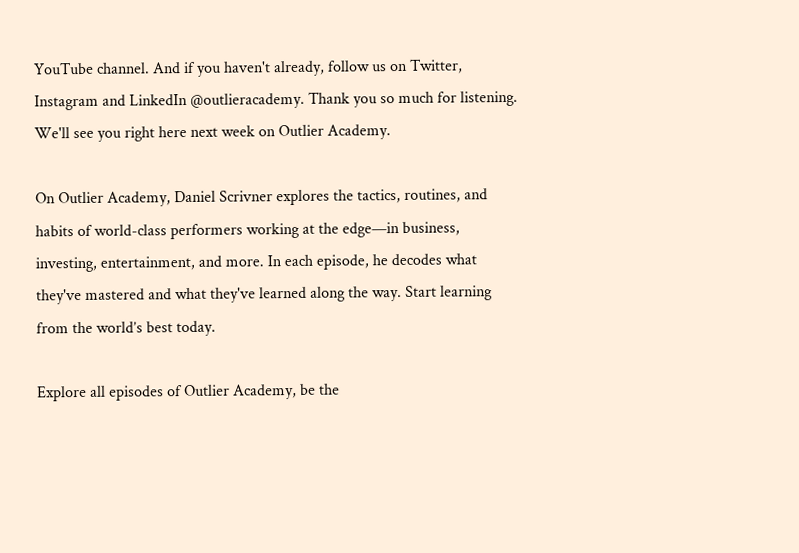YouTube channel. And if you haven't already, follow us on Twitter, Instagram and LinkedIn @outlieracademy. Thank you so much for listening. We'll see you right here next week on Outlier Academy.

On Outlier Academy, Daniel Scrivner explores the tactics, routines, and habits of world-class performers working at the edge—in business, investing, entertainment, and more. In each episode, he decodes what they've mastered and what they've learned along the way. Start learning from the world’s best today.

Explore all episodes of Outlier Academy, be the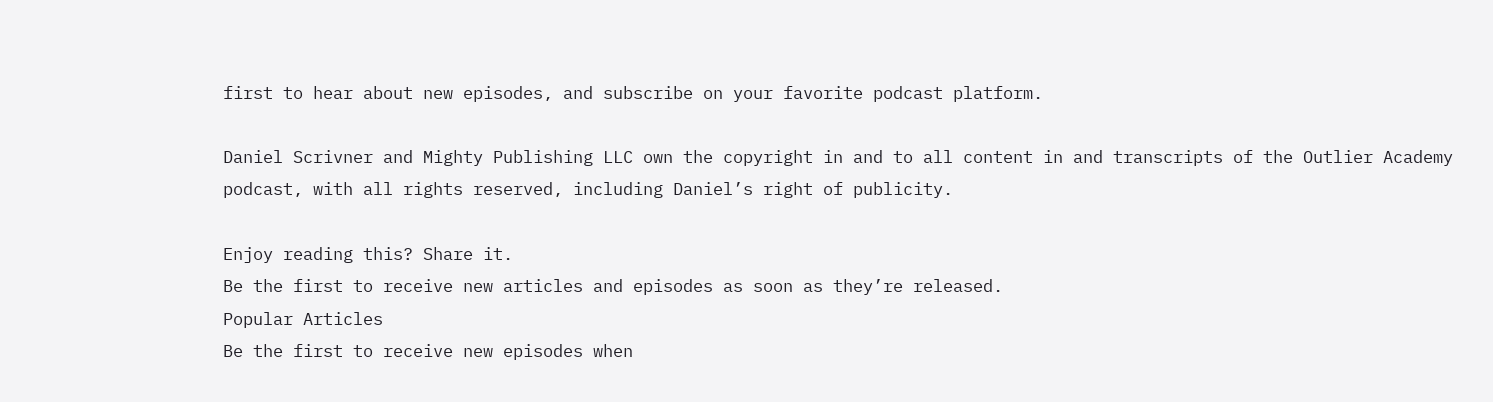first to hear about new episodes, and subscribe on your favorite podcast platform.

Daniel Scrivner and Mighty Publishing LLC own the copyright in and to all content in and transcripts of the Outlier Academy podcast, with all rights reserved, including Daniel’s right of publicity.

Enjoy reading this? Share it.
Be the first to receive new articles and episodes as soon as they’re released.
Popular Articles
Be the first to receive new episodes when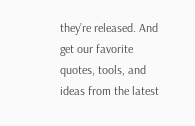they’re released. And get our favorite quotes, tools, and ideas from the latest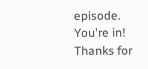episode.
You're in! Thanks for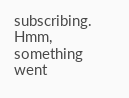subscribing.
Hmm, something went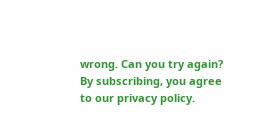wrong. Can you try again?
By subscribing, you agree to our privacy policy.